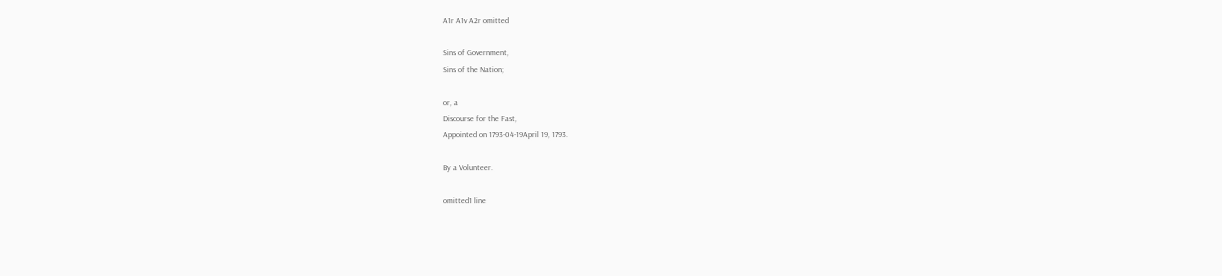A1r A1v A2r omitted

Sins of Government,
Sins of the Nation;

or, a
Discourse for the Fast,
Appointed on 1793-04-19April 19, 1793.

By a Volunteer.

omitted1 line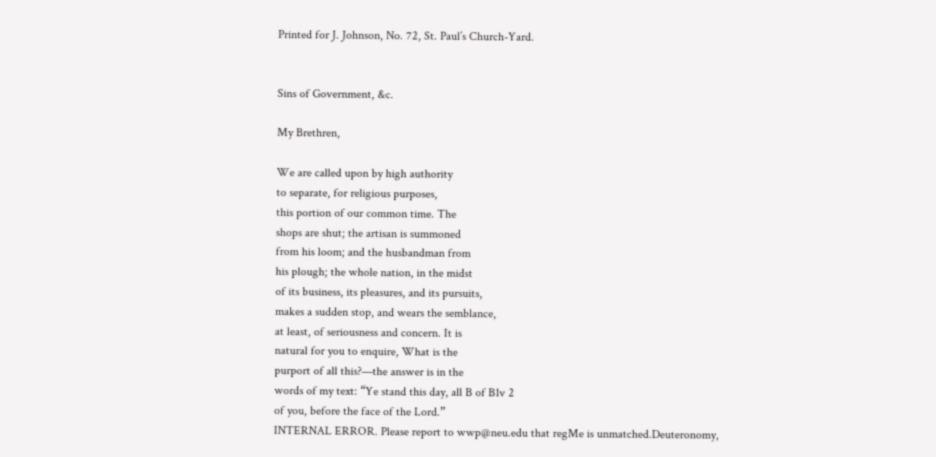Printed for J. Johnson, No. 72, St. Paul’s Church-Yard.


Sins of Government, &c.

My Brethren,

We are called upon by high authority
to separate, for religious purposes,
this portion of our common time. The
shops are shut; the artisan is summoned
from his loom; and the husbandman from
his plough; the whole nation, in the midst
of its business, its pleasures, and its pursuits,
makes a sudden stop, and wears the semblance,
at least, of seriousness and concern. It is
natural for you to enquire, What is the
purport of all this?—the answer is in the
words of my text: “Ye stand this day, all B of B1v 2
of you, before the face of the Lord.”
INTERNAL ERROR. Please report to wwp@neu.edu that regMe is unmatched.Deuteronomy,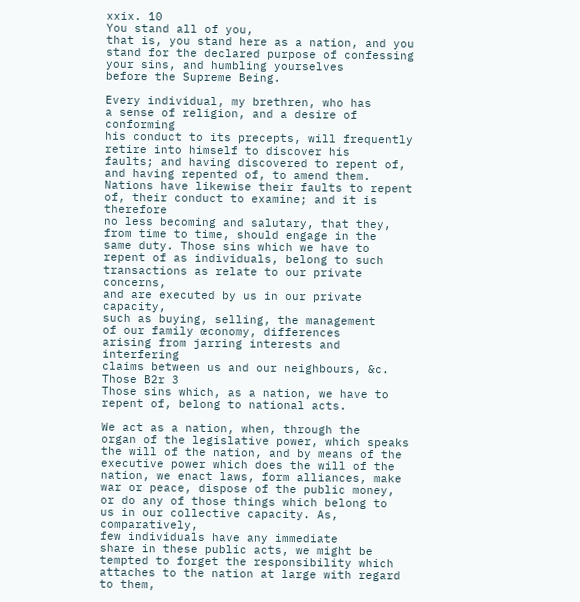xxix. 10
You stand all of you,
that is, you stand here as a nation, and you
stand for the declared purpose of confessing
your sins, and humbling yourselves
before the Supreme Being.

Every individual, my brethren, who has
a sense of religion, and a desire of conforming
his conduct to its precepts, will frequently
retire into himself to discover his
faults; and having discovered to repent of,
and having repented of, to amend them.
Nations have likewise their faults to repent
of, their conduct to examine; and it is therefore
no less becoming and salutary, that they,
from time to time, should engage in the
same duty. Those sins which we have to
repent of as individuals, belong to such
transactions as relate to our private concerns,
and are executed by us in our private capacity,
such as buying, selling, the management
of our family œconomy, differences
arising from jarring interests and interfering
claims between us and our neighbours, &c. Those B2r 3
Those sins which, as a nation, we have to
repent of, belong to national acts.

We act as a nation, when, through the
organ of the legislative power, which speaks
the will of the nation, and by means of the
executive power which does the will of the
nation, we enact laws, form alliances, make
war or peace, dispose of the public money,
or do any of those things which belong to
us in our collective capacity. As, comparatively,
few individuals have any immediate
share in these public acts, we might be
tempted to forget the responsibility which
attaches to the nation at large with regard
to them,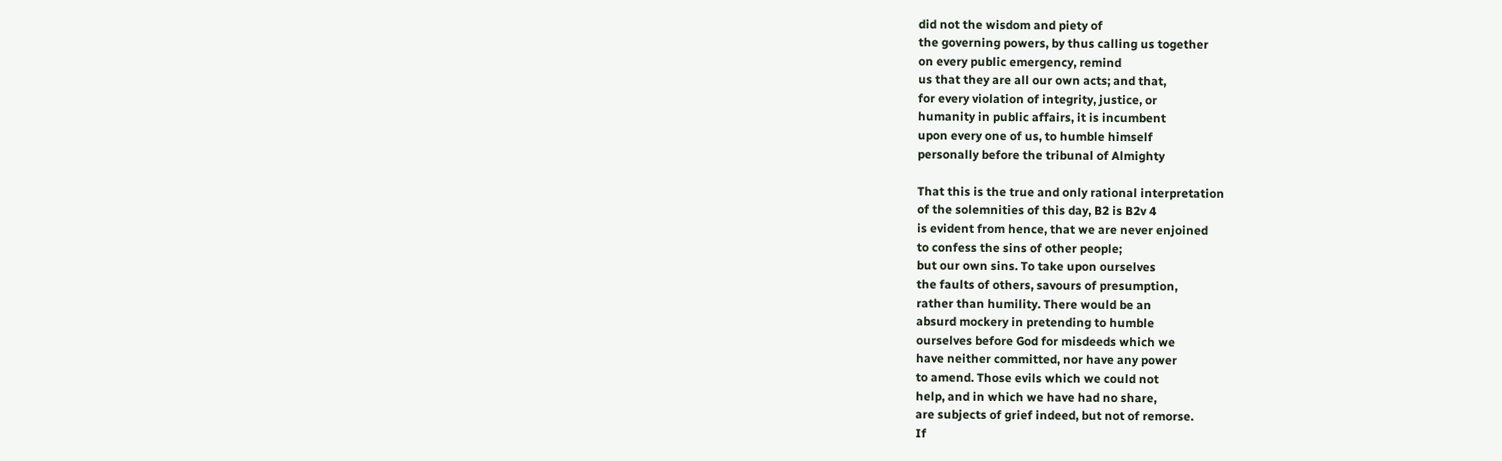did not the wisdom and piety of
the governing powers, by thus calling us together
on every public emergency, remind
us that they are all our own acts; and that,
for every violation of integrity, justice, or
humanity in public affairs, it is incumbent
upon every one of us, to humble himself
personally before the tribunal of Almighty

That this is the true and only rational interpretation
of the solemnities of this day, B2 is B2v 4
is evident from hence, that we are never enjoined
to confess the sins of other people;
but our own sins. To take upon ourselves
the faults of others, savours of presumption,
rather than humility. There would be an
absurd mockery in pretending to humble
ourselves before God for misdeeds which we
have neither committed, nor have any power
to amend. Those evils which we could not
help, and in which we have had no share,
are subjects of grief indeed, but not of remorse.
If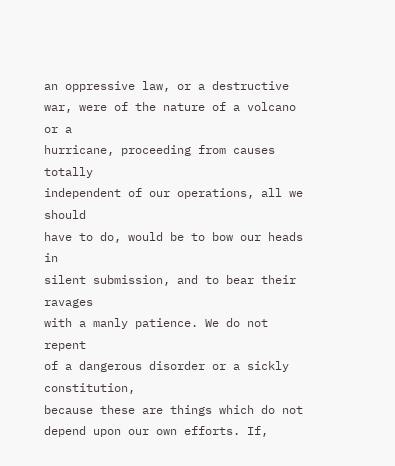an oppressive law, or a destructive
war, were of the nature of a volcano or a
hurricane, proceeding from causes totally
independent of our operations, all we should
have to do, would be to bow our heads in
silent submission, and to bear their ravages
with a manly patience. We do not repent
of a dangerous disorder or a sickly constitution,
because these are things which do not
depend upon our own efforts. If,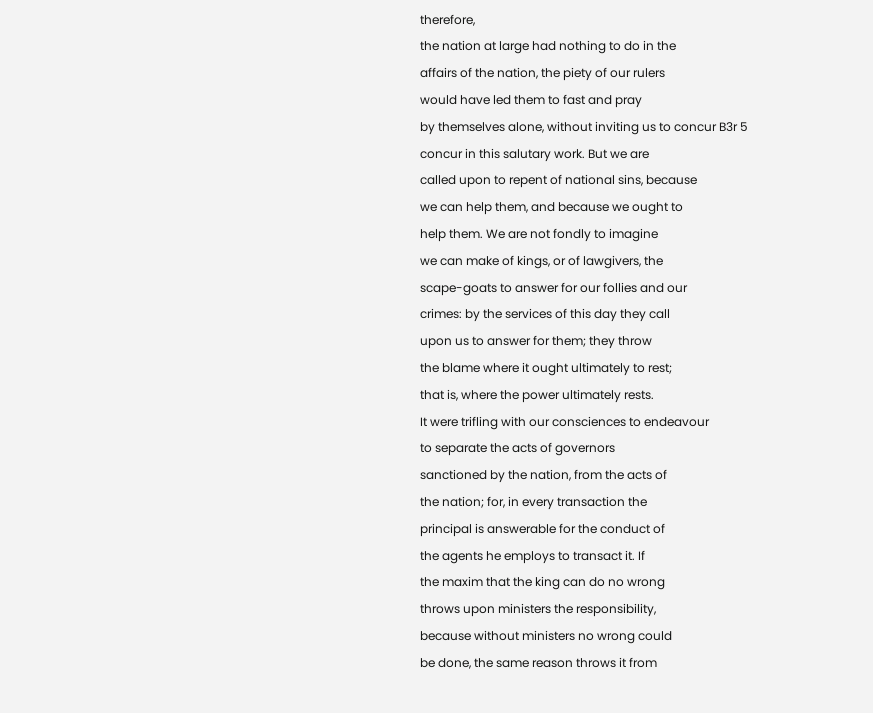therefore,
the nation at large had nothing to do in the
affairs of the nation, the piety of our rulers
would have led them to fast and pray
by themselves alone, without inviting us to concur B3r 5
concur in this salutary work. But we are
called upon to repent of national sins, because
we can help them, and because we ought to
help them. We are not fondly to imagine
we can make of kings, or of lawgivers, the
scape-goats to answer for our follies and our
crimes: by the services of this day they call
upon us to answer for them; they throw
the blame where it ought ultimately to rest;
that is, where the power ultimately rests.
It were trifling with our consciences to endeavour
to separate the acts of governors
sanctioned by the nation, from the acts of
the nation; for, in every transaction the
principal is answerable for the conduct of
the agents he employs to transact it. If
the maxim that the king can do no wrong
throws upon ministers the responsibility,
because without ministers no wrong could
be done, the same reason throws it from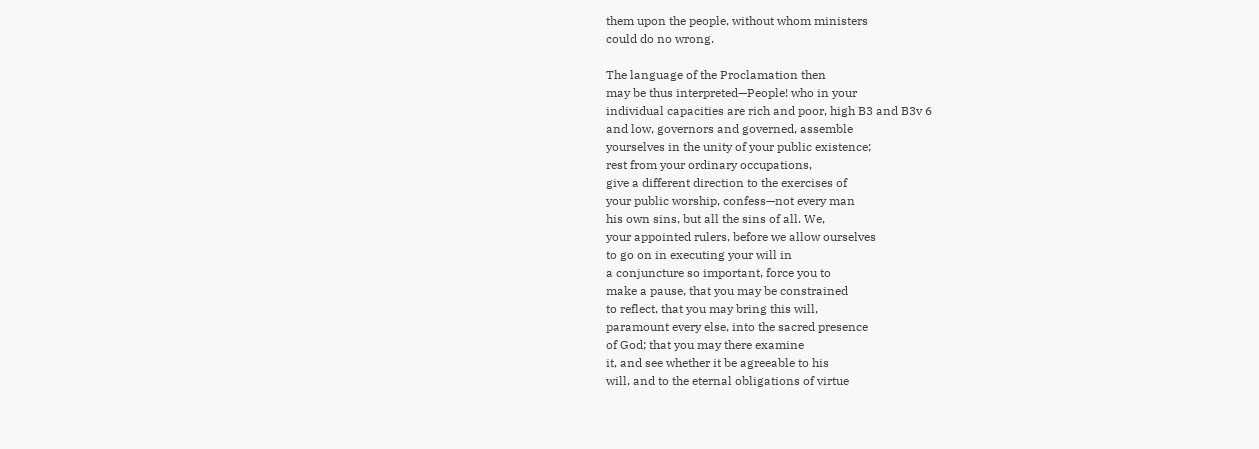them upon the people, without whom ministers
could do no wrong.

The language of the Proclamation then
may be thus interpreted—People! who in your
individual capacities are rich and poor, high B3 and B3v 6
and low, governors and governed, assemble
yourselves in the unity of your public existence;
rest from your ordinary occupations,
give a different direction to the exercises of
your public worship, confess—not every man
his own sins, but all the sins of all. We,
your appointed rulers, before we allow ourselves
to go on in executing your will in
a conjuncture so important, force you to
make a pause, that you may be constrained
to reflect, that you may bring this will,
paramount every else, into the sacred presence
of God; that you may there examine
it, and see whether it be agreeable to his
will, and to the eternal obligations of virtue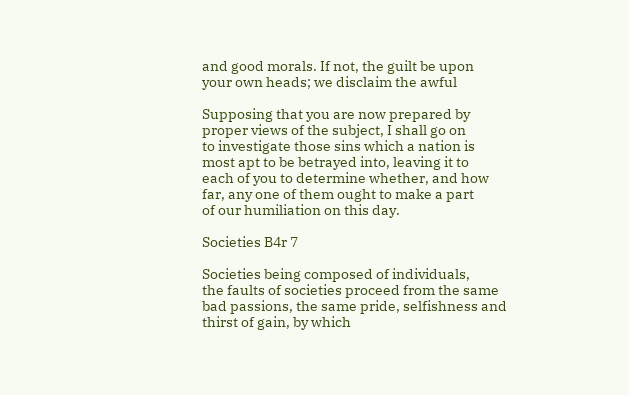and good morals. If not, the guilt be upon
your own heads; we disclaim the awful

Supposing that you are now prepared by
proper views of the subject, I shall go on
to investigate those sins which a nation is
most apt to be betrayed into, leaving it to
each of you to determine whether, and how
far, any one of them ought to make a part
of our humiliation on this day.

Societies B4r 7

Societies being composed of individuals,
the faults of societies proceed from the same
bad passions, the same pride, selfishness and
thirst of gain, by which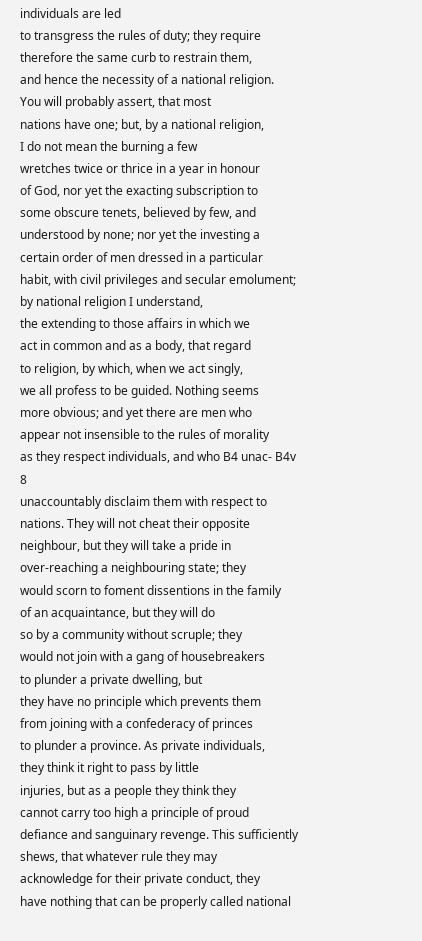individuals are led
to transgress the rules of duty; they require
therefore the same curb to restrain them,
and hence the necessity of a national religion.
You will probably assert, that most
nations have one; but, by a national religion,
I do not mean the burning a few
wretches twice or thrice in a year in honour
of God, nor yet the exacting subscription to
some obscure tenets, believed by few, and
understood by none; nor yet the investing a
certain order of men dressed in a particular
habit, with civil privileges and secular emolument;
by national religion I understand,
the extending to those affairs in which we
act in common and as a body, that regard
to religion, by which, when we act singly,
we all profess to be guided. Nothing seems
more obvious; and yet there are men who
appear not insensible to the rules of morality
as they respect individuals, and who B4 unac- B4v 8
unaccountably disclaim them with respect to
nations. They will not cheat their opposite
neighbour, but they will take a pride in
over-reaching a neighbouring state; they
would scorn to foment dissentions in the family
of an acquaintance, but they will do
so by a community without scruple; they
would not join with a gang of housebreakers
to plunder a private dwelling, but
they have no principle which prevents them
from joining with a confederacy of princes
to plunder a province. As private individuals,
they think it right to pass by little
injuries, but as a people they think they
cannot carry too high a principle of proud
defiance and sanguinary revenge. This sufficiently
shews, that whatever rule they may
acknowledge for their private conduct, they
have nothing that can be properly called national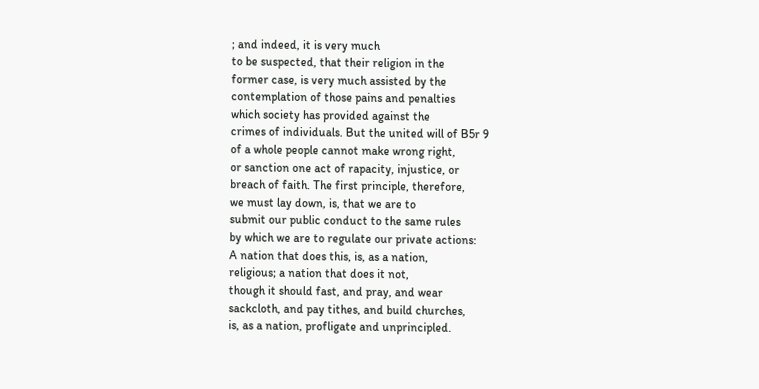; and indeed, it is very much
to be suspected, that their religion in the
former case, is very much assisted by the
contemplation of those pains and penalties
which society has provided against the
crimes of individuals. But the united will of B5r 9
of a whole people cannot make wrong right,
or sanction one act of rapacity, injustice, or
breach of faith. The first principle, therefore,
we must lay down, is, that we are to
submit our public conduct to the same rules
by which we are to regulate our private actions:
A nation that does this, is, as a nation,
religious; a nation that does it not,
though it should fast, and pray, and wear
sackcloth, and pay tithes, and build churches,
is, as a nation, profligate and unprincipled.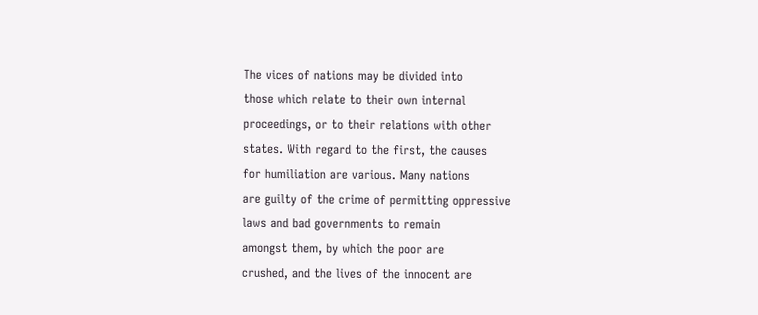The vices of nations may be divided into
those which relate to their own internal
proceedings, or to their relations with other
states. With regard to the first, the causes
for humiliation are various. Many nations
are guilty of the crime of permitting oppressive
laws and bad governments to remain
amongst them, by which the poor are
crushed, and the lives of the innocent are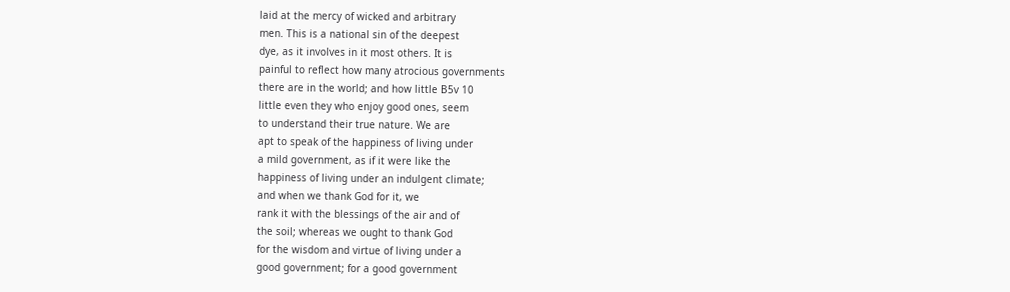laid at the mercy of wicked and arbitrary
men. This is a national sin of the deepest
dye, as it involves in it most others. It is
painful to reflect how many atrocious governments
there are in the world; and how little B5v 10
little even they who enjoy good ones, seem
to understand their true nature. We are
apt to speak of the happiness of living under
a mild government, as if it were like the
happiness of living under an indulgent climate;
and when we thank God for it, we
rank it with the blessings of the air and of
the soil; whereas we ought to thank God
for the wisdom and virtue of living under a
good government; for a good government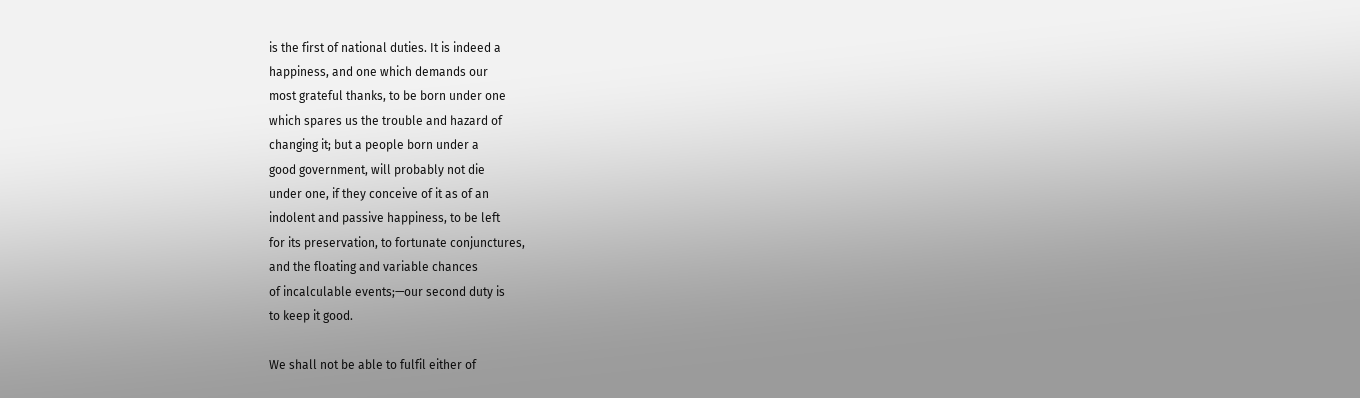is the first of national duties. It is indeed a
happiness, and one which demands our
most grateful thanks, to be born under one
which spares us the trouble and hazard of
changing it; but a people born under a
good government, will probably not die
under one, if they conceive of it as of an
indolent and passive happiness, to be left
for its preservation, to fortunate conjunctures,
and the floating and variable chances
of incalculable events;—our second duty is
to keep it good.

We shall not be able to fulfil either of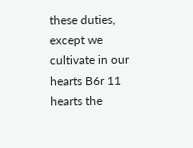these duties, except we cultivate in our hearts B6r 11
hearts the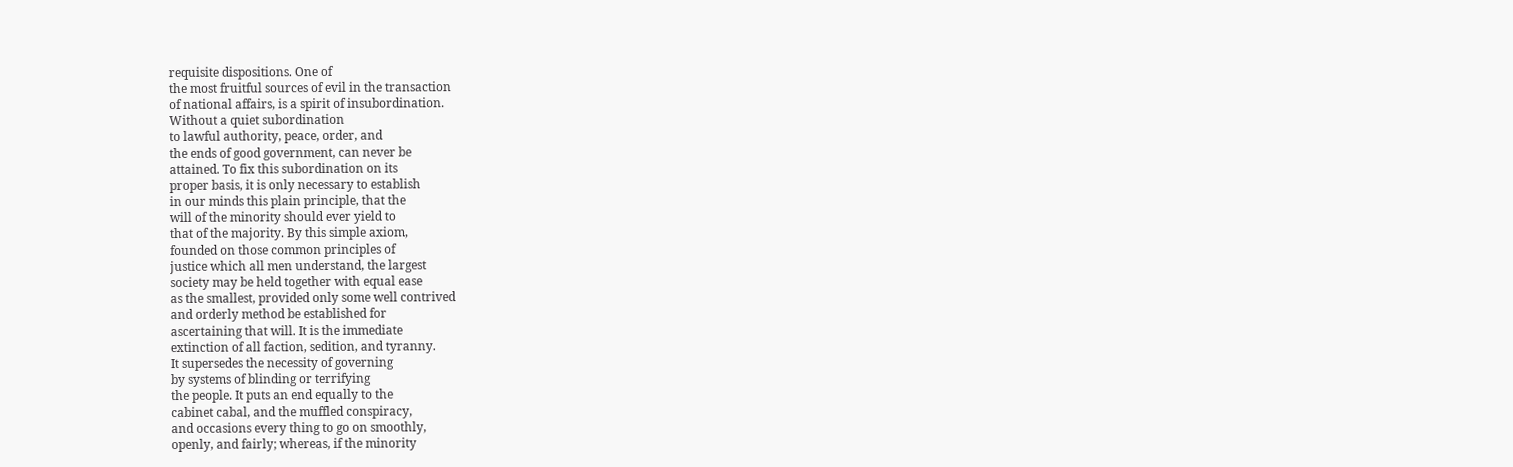requisite dispositions. One of
the most fruitful sources of evil in the transaction
of national affairs, is a spirit of insubordination.
Without a quiet subordination
to lawful authority, peace, order, and
the ends of good government, can never be
attained. To fix this subordination on its
proper basis, it is only necessary to establish
in our minds this plain principle, that the
will of the minority should ever yield to
that of the majority. By this simple axiom,
founded on those common principles of
justice which all men understand, the largest
society may be held together with equal ease
as the smallest, provided only some well contrived
and orderly method be established for
ascertaining that will. It is the immediate
extinction of all faction, sedition, and tyranny.
It supersedes the necessity of governing
by systems of blinding or terrifying
the people. It puts an end equally to the
cabinet cabal, and the muffled conspiracy,
and occasions every thing to go on smoothly,
openly, and fairly; whereas, if the minority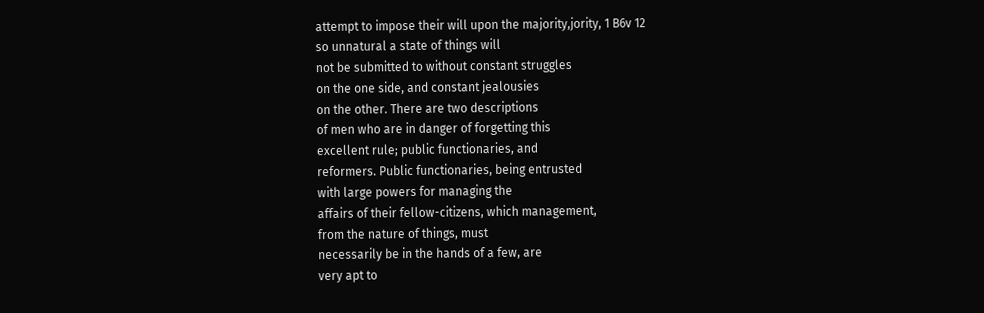attempt to impose their will upon the majority,jority, 1 B6v 12
so unnatural a state of things will
not be submitted to without constant struggles
on the one side, and constant jealousies
on the other. There are two descriptions
of men who are in danger of forgetting this
excellent rule; public functionaries, and
reformers. Public functionaries, being entrusted
with large powers for managing the
affairs of their fellow-citizens, which management,
from the nature of things, must
necessarily be in the hands of a few, are
very apt to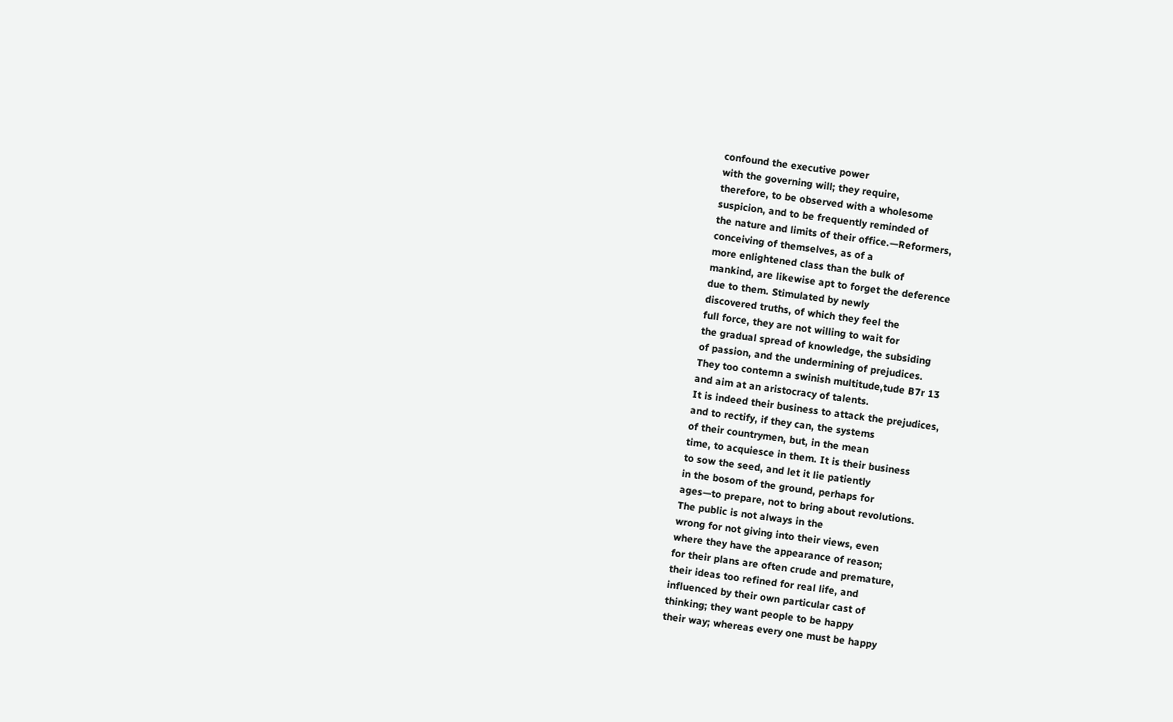confound the executive power
with the governing will; they require,
therefore, to be observed with a wholesome
suspicion, and to be frequently reminded of
the nature and limits of their office.—Reformers,
conceiving of themselves, as of a
more enlightened class than the bulk of
mankind, are likewise apt to forget the deference
due to them. Stimulated by newly
discovered truths, of which they feel the
full force, they are not willing to wait for
the gradual spread of knowledge, the subsiding
of passion, and the undermining of prejudices.
They too contemn a swinish multitude,tude B7r 13
and aim at an aristocracy of talents.
It is indeed their business to attack the prejudices,
and to rectify, if they can, the systems
of their countrymen, but, in the mean
time, to acquiesce in them. It is their business
to sow the seed, and let it lie patiently
in the bosom of the ground, perhaps for
ages—to prepare, not to bring about revolutions.
The public is not always in the
wrong for not giving into their views, even
where they have the appearance of reason;
for their plans are often crude and premature,
their ideas too refined for real life, and
influenced by their own particular cast of
thinking; they want people to be happy
their way; whereas every one must be happy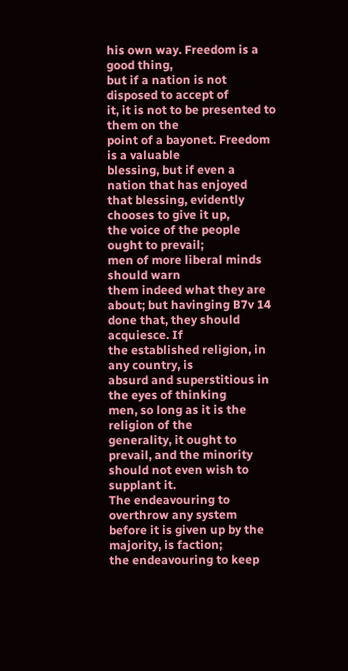his own way. Freedom is a good thing,
but if a nation is not disposed to accept of
it, it is not to be presented to them on the
point of a bayonet. Freedom is a valuable
blessing, but if even a nation that has enjoyed
that blessing, evidently chooses to give it up,
the voice of the people ought to prevail;
men of more liberal minds should warn
them indeed what they are about; but havinging B7v 14
done that, they should acquiesce. If
the established religion, in any country, is
absurd and superstitious in the eyes of thinking
men, so long as it is the religion of the
generality, it ought to prevail, and the minority
should not even wish to supplant it.
The endeavouring to overthrow any system
before it is given up by the majority, is faction;
the endeavouring to keep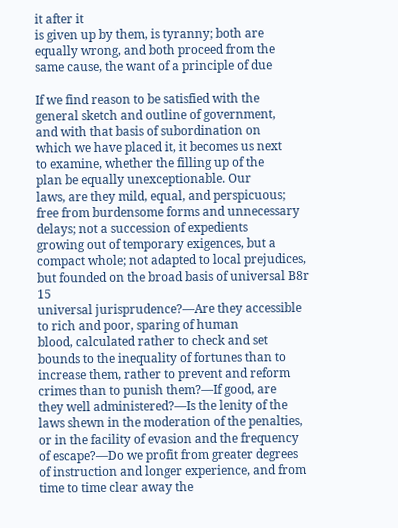it after it
is given up by them, is tyranny; both are
equally wrong, and both proceed from the
same cause, the want of a principle of due

If we find reason to be satisfied with the
general sketch and outline of government,
and with that basis of subordination on
which we have placed it, it becomes us next
to examine, whether the filling up of the
plan be equally unexceptionable. Our
laws, are they mild, equal, and perspicuous;
free from burdensome forms and unnecessary
delays; not a succession of expedients
growing out of temporary exigences, but a
compact whole; not adapted to local prejudices,
but founded on the broad basis of universal B8r 15
universal jurisprudence?—Are they accessible
to rich and poor, sparing of human
blood, calculated rather to check and set
bounds to the inequality of fortunes than to
increase them, rather to prevent and reform
crimes than to punish them?—If good, are
they well administered?—Is the lenity of the
laws shewn in the moderation of the penalties,
or in the facility of evasion and the frequency
of escape?—Do we profit from greater degrees
of instruction and longer experience, and from
time to time clear away the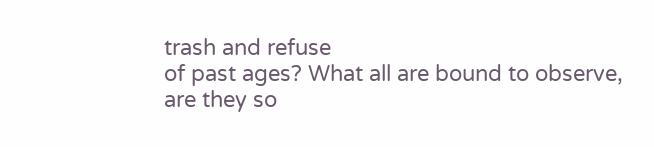trash and refuse
of past ages? What all are bound to observe,
are they so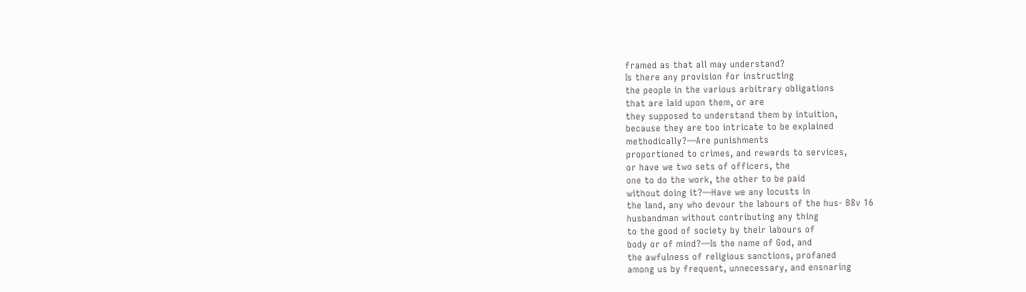framed as that all may understand?
Is there any provision for instructing
the people in the various arbitrary obligations
that are laid upon them, or are
they supposed to understand them by intuition,
because they are too intricate to be explained
methodically?—Are punishments
proportioned to crimes, and rewards to services,
or have we two sets of officers, the
one to do the work, the other to be paid
without doing it?—Have we any locusts in
the land, any who devour the labours of the hus- B8v 16
husbandman without contributing any thing
to the good of society by their labours of
body or of mind?—Is the name of God, and
the awfulness of religious sanctions, profaned
among us by frequent, unnecessary, and ensnaring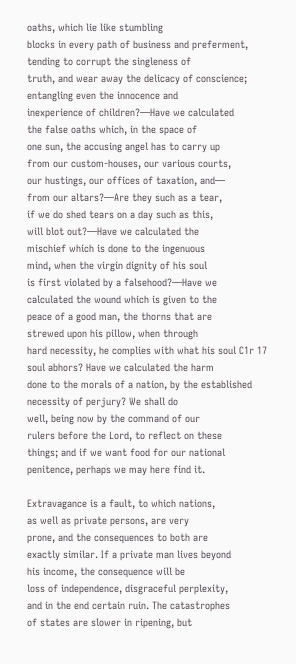oaths, which lie like stumbling
blocks in every path of business and preferment,
tending to corrupt the singleness of
truth, and wear away the delicacy of conscience;
entangling even the innocence and
inexperience of children?—Have we calculated
the false oaths which, in the space of
one sun, the accusing angel has to carry up
from our custom-houses, our various courts,
our hustings, our offices of taxation, and—
from our altars?—Are they such as a tear,
if we do shed tears on a day such as this,
will blot out?—Have we calculated the
mischief which is done to the ingenuous
mind, when the virgin dignity of his soul
is first violated by a falsehood?—Have we
calculated the wound which is given to the
peace of a good man, the thorns that are
strewed upon his pillow, when through
hard necessity, he complies with what his soul C1r 17
soul abhors? Have we calculated the harm
done to the morals of a nation, by the established
necessity of perjury? We shall do
well, being now by the command of our
rulers before the Lord, to reflect on these
things; and if we want food for our national
penitence, perhaps we may here find it.

Extravagance is a fault, to which nations,
as well as private persons, are very
prone, and the consequences to both are
exactly similar. If a private man lives beyond
his income, the consequence will be
loss of independence, disgraceful perplexity,
and in the end certain ruin. The catastrophes
of states are slower in ripening, but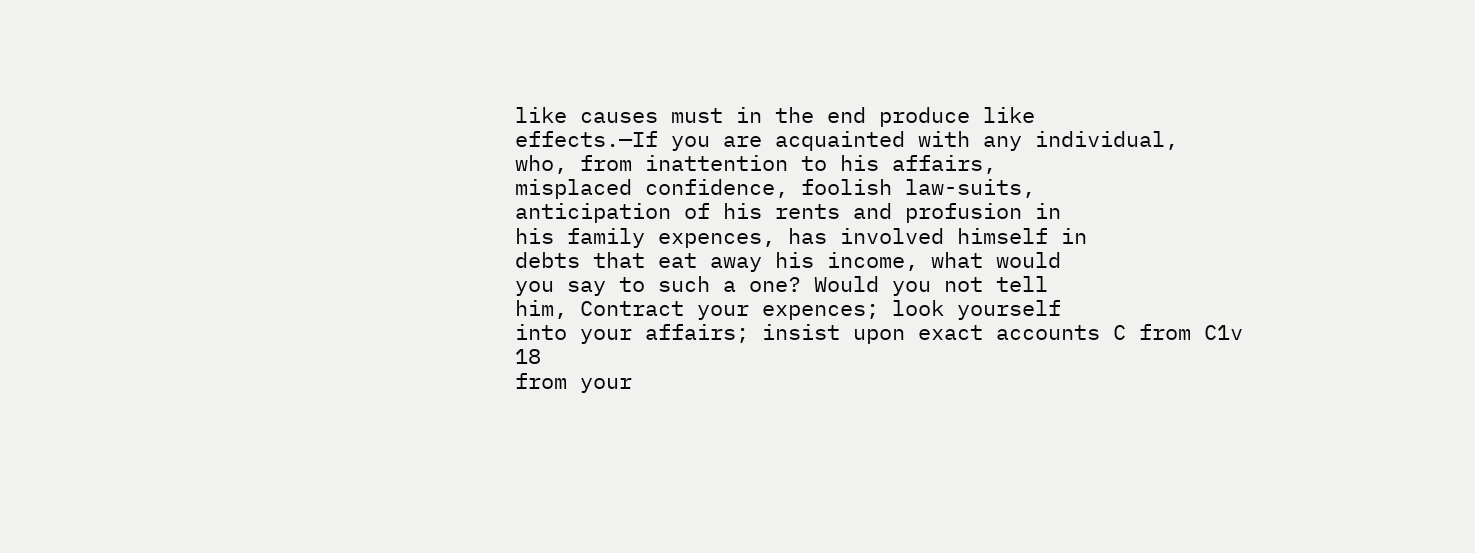like causes must in the end produce like
effects.—If you are acquainted with any individual,
who, from inattention to his affairs,
misplaced confidence, foolish law-suits,
anticipation of his rents and profusion in
his family expences, has involved himself in
debts that eat away his income, what would
you say to such a one? Would you not tell
him, Contract your expences; look yourself
into your affairs; insist upon exact accounts C from C1v 18
from your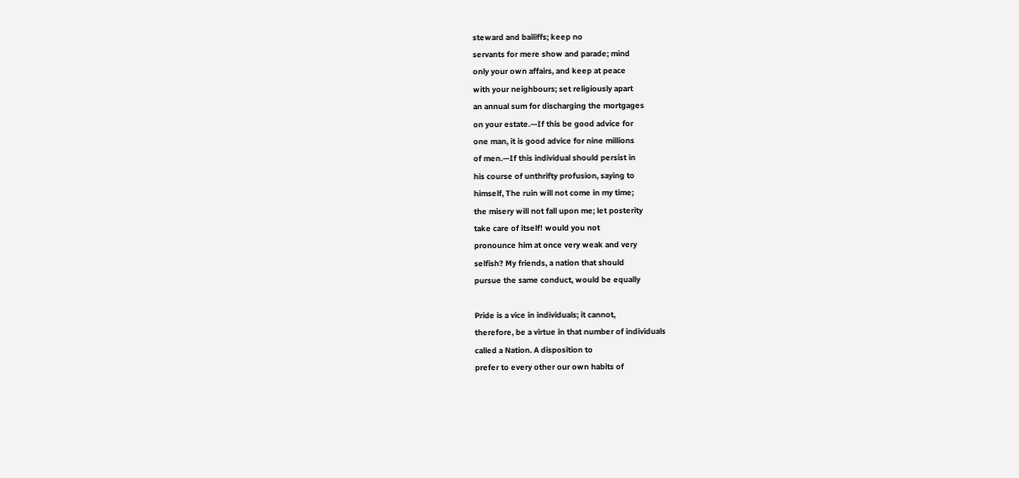steward and bailiffs; keep no
servants for mere show and parade; mind
only your own affairs, and keep at peace
with your neighbours; set religiously apart
an annual sum for discharging the mortgages
on your estate.—If this be good advice for
one man, it is good advice for nine millions
of men.—If this individual should persist in
his course of unthrifty profusion, saying to
himself, The ruin will not come in my time;
the misery will not fall upon me; let posterity
take care of itself! would you not
pronounce him at once very weak and very
selfish? My friends, a nation that should
pursue the same conduct, would be equally

Pride is a vice in individuals; it cannot,
therefore, be a virtue in that number of individuals
called a Nation. A disposition to
prefer to every other our own habits of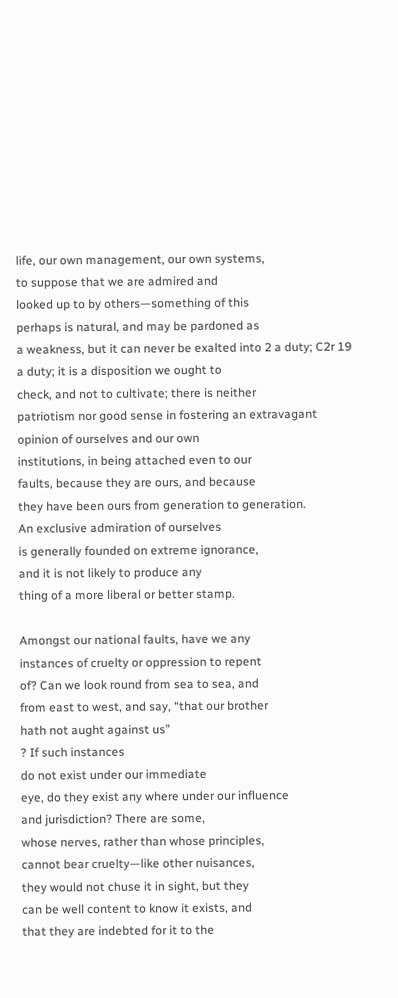life, our own management, our own systems,
to suppose that we are admired and
looked up to by others—something of this
perhaps is natural, and may be pardoned as
a weakness, but it can never be exalted into 2 a duty; C2r 19
a duty; it is a disposition we ought to
check, and not to cultivate; there is neither
patriotism nor good sense in fostering an extravagant
opinion of ourselves and our own
institutions, in being attached even to our
faults, because they are ours, and because
they have been ours from generation to generation.
An exclusive admiration of ourselves
is generally founded on extreme ignorance,
and it is not likely to produce any
thing of a more liberal or better stamp.

Amongst our national faults, have we any
instances of cruelty or oppression to repent
of? Can we look round from sea to sea, and
from east to west, and say, “that our brother
hath not aught against us”
? If such instances
do not exist under our immediate
eye, do they exist any where under our influence
and jurisdiction? There are some,
whose nerves, rather than whose principles,
cannot bear cruelty—like other nuisances,
they would not chuse it in sight, but they
can be well content to know it exists, and
that they are indebted for it to the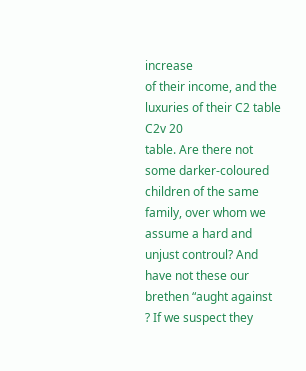increase
of their income, and the luxuries of their C2 table C2v 20
table. Are there not some darker-coloured
children of the same family, over whom we
assume a hard and unjust controul? And
have not these our brethen “aught against
? If we suspect they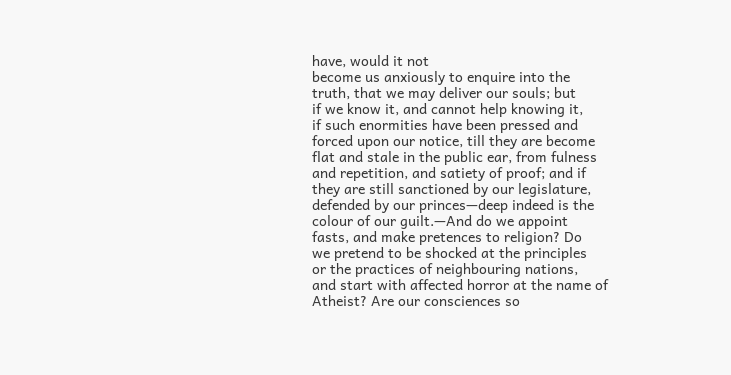have, would it not
become us anxiously to enquire into the
truth, that we may deliver our souls; but
if we know it, and cannot help knowing it,
if such enormities have been pressed and
forced upon our notice, till they are become
flat and stale in the public ear, from fulness
and repetition, and satiety of proof; and if
they are still sanctioned by our legislature,
defended by our princes—deep indeed is the
colour of our guilt.—And do we appoint
fasts, and make pretences to religion? Do
we pretend to be shocked at the principles
or the practices of neighbouring nations,
and start with affected horror at the name of
Atheist? Are our consciences so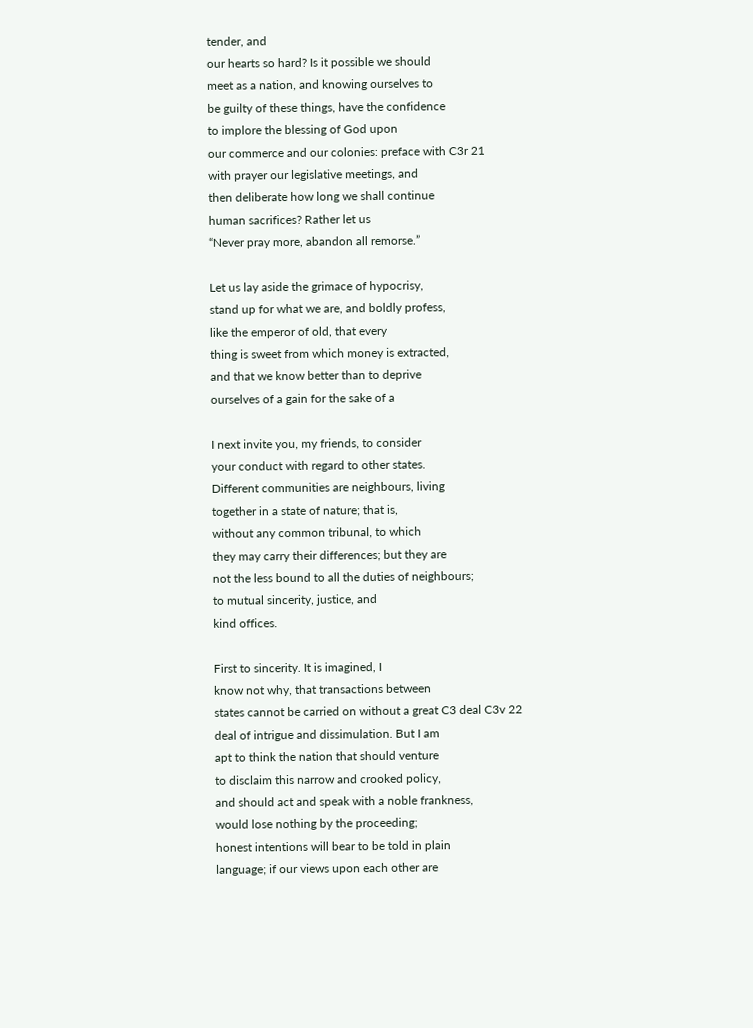tender, and
our hearts so hard? Is it possible we should
meet as a nation, and knowing ourselves to
be guilty of these things, have the confidence
to implore the blessing of God upon
our commerce and our colonies: preface with C3r 21
with prayer our legislative meetings, and
then deliberate how long we shall continue
human sacrifices? Rather let us
“Never pray more, abandon all remorse.”

Let us lay aside the grimace of hypocrisy,
stand up for what we are, and boldly profess,
like the emperor of old, that every
thing is sweet from which money is extracted,
and that we know better than to deprive
ourselves of a gain for the sake of a

I next invite you, my friends, to consider
your conduct with regard to other states.
Different communities are neighbours, living
together in a state of nature; that is,
without any common tribunal, to which
they may carry their differences; but they are
not the less bound to all the duties of neighbours;
to mutual sincerity, justice, and
kind offices.

First to sincerity. It is imagined, I
know not why, that transactions between
states cannot be carried on without a great C3 deal C3v 22
deal of intrigue and dissimulation. But I am
apt to think the nation that should venture
to disclaim this narrow and crooked policy,
and should act and speak with a noble frankness,
would lose nothing by the proceeding;
honest intentions will bear to be told in plain
language; if our views upon each other are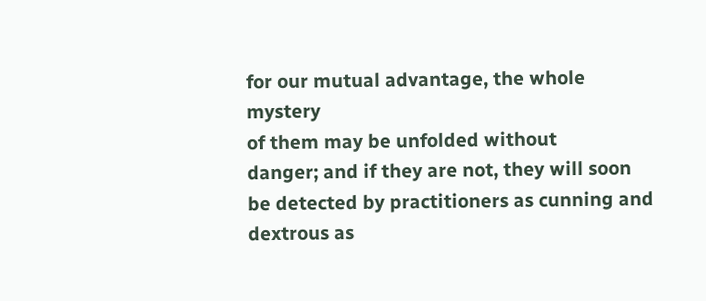for our mutual advantage, the whole mystery
of them may be unfolded without
danger; and if they are not, they will soon
be detected by practitioners as cunning and
dextrous as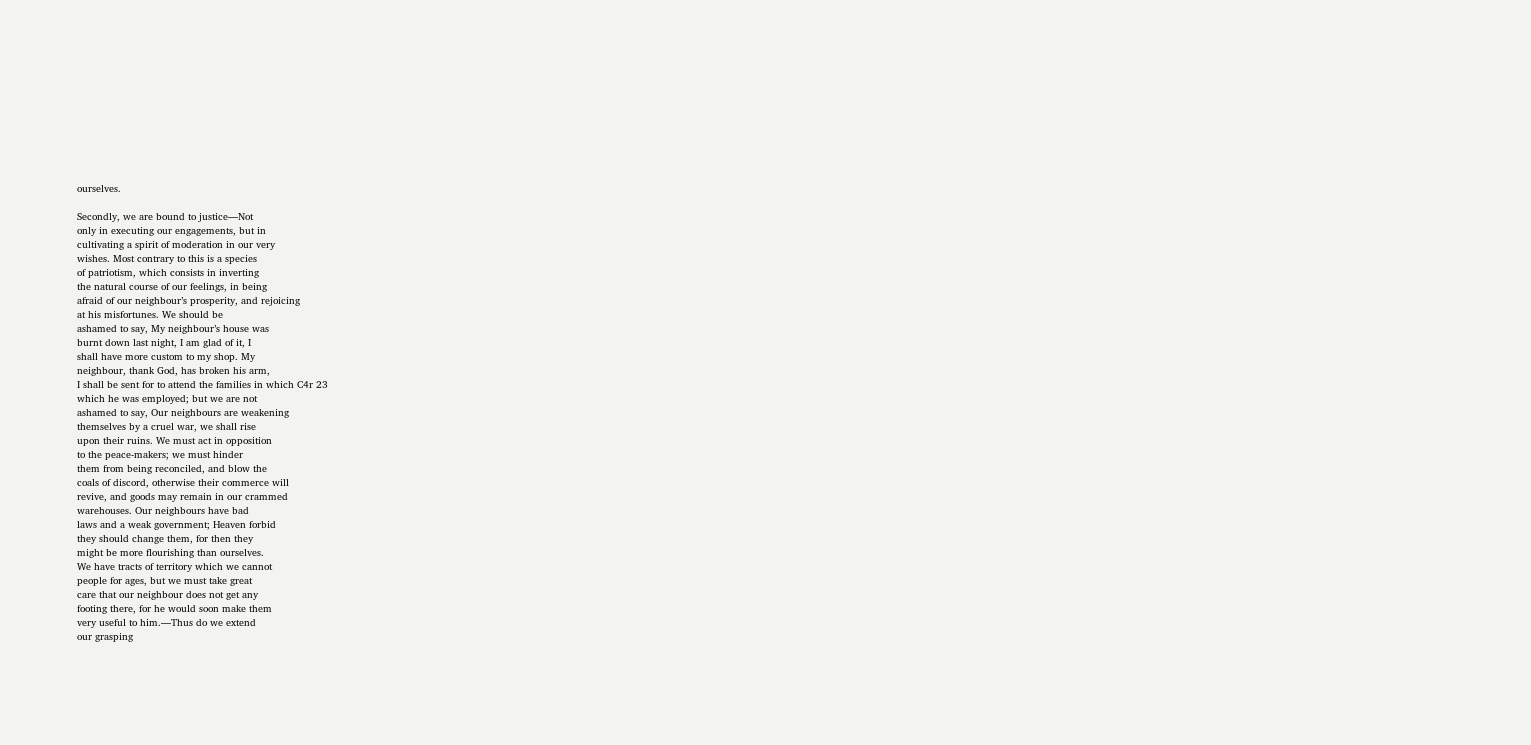ourselves.

Secondly, we are bound to justice—Not
only in executing our engagements, but in
cultivating a spirit of moderation in our very
wishes. Most contrary to this is a species
of patriotism, which consists in inverting
the natural course of our feelings, in being
afraid of our neighbour’s prosperity, and rejoicing
at his misfortunes. We should be
ashamed to say, My neighbour’s house was
burnt down last night, I am glad of it, I
shall have more custom to my shop. My
neighbour, thank God, has broken his arm,
I shall be sent for to attend the families in which C4r 23
which he was employed; but we are not
ashamed to say, Our neighbours are weakening
themselves by a cruel war, we shall rise
upon their ruins. We must act in opposition
to the peace-makers; we must hinder
them from being reconciled, and blow the
coals of discord, otherwise their commerce will
revive, and goods may remain in our crammed
warehouses. Our neighbours have bad
laws and a weak government; Heaven forbid
they should change them, for then they
might be more flourishing than ourselves.
We have tracts of territory which we cannot
people for ages, but we must take great
care that our neighbour does not get any
footing there, for he would soon make them
very useful to him.—Thus do we extend
our grasping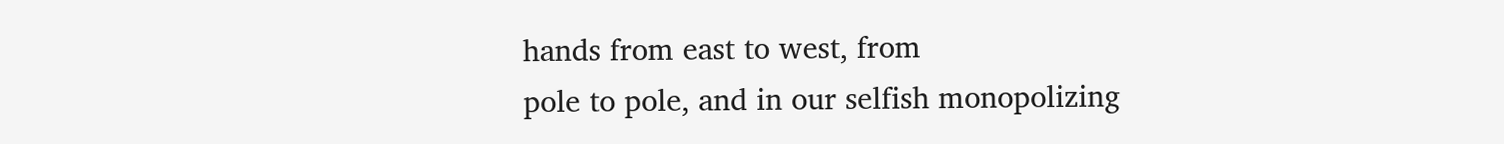hands from east to west, from
pole to pole, and in our selfish monopolizing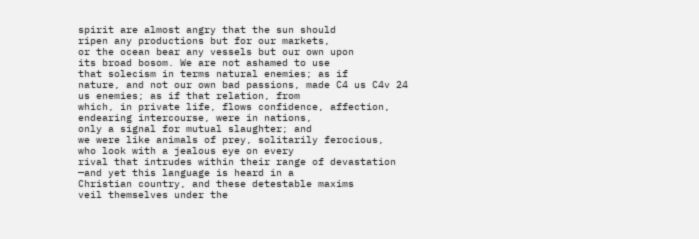spirit are almost angry that the sun should
ripen any productions but for our markets,
or the ocean bear any vessels but our own upon
its broad bosom. We are not ashamed to use
that solecism in terms natural enemies; as if
nature, and not our own bad passions, made C4 us C4v 24
us enemies; as if that relation, from
which, in private life, flows confidence, affection,
endearing intercourse, were in nations,
only a signal for mutual slaughter; and
we were like animals of prey, solitarily ferocious,
who look with a jealous eye on every
rival that intrudes within their range of devastation
—and yet this language is heard in a
Christian country, and these detestable maxims
veil themselves under the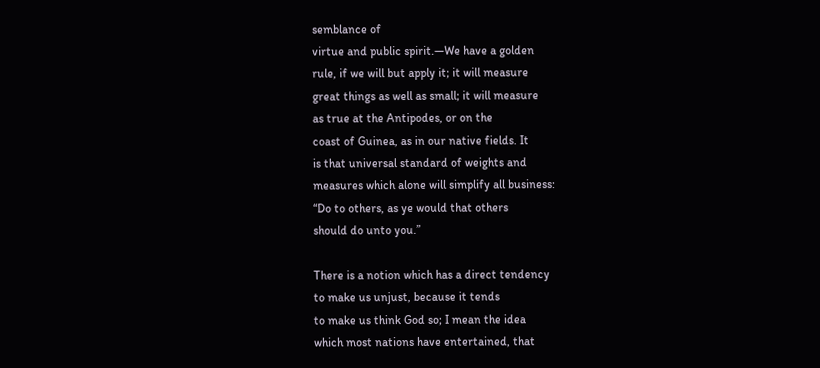semblance of
virtue and public spirit.—We have a golden
rule, if we will but apply it; it will measure
great things as well as small; it will measure
as true at the Antipodes, or on the
coast of Guinea, as in our native fields. It
is that universal standard of weights and
measures which alone will simplify all business:
“Do to others, as ye would that others
should do unto you.”

There is a notion which has a direct tendency
to make us unjust, because it tends
to make us think God so; I mean the idea
which most nations have entertained, that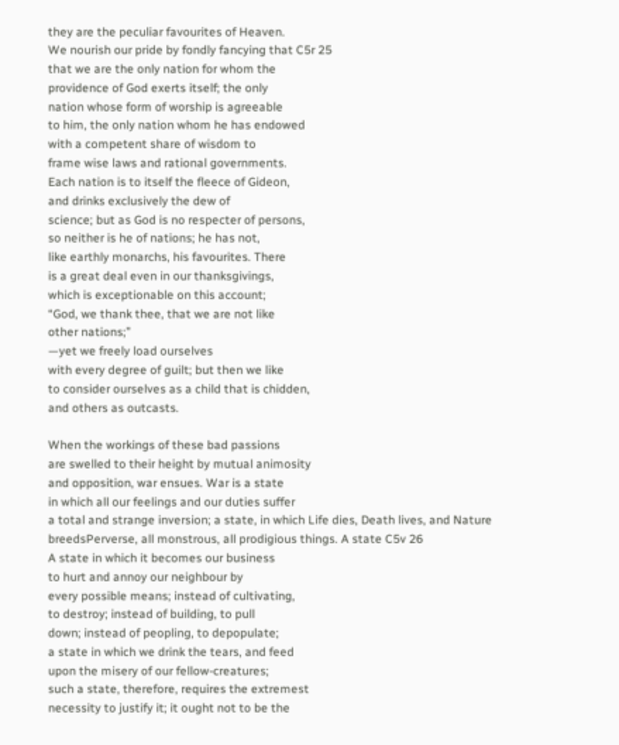they are the peculiar favourites of Heaven.
We nourish our pride by fondly fancying that C5r 25
that we are the only nation for whom the
providence of God exerts itself; the only
nation whose form of worship is agreeable
to him, the only nation whom he has endowed
with a competent share of wisdom to
frame wise laws and rational governments.
Each nation is to itself the fleece of Gideon,
and drinks exclusively the dew of
science; but as God is no respecter of persons,
so neither is he of nations; he has not,
like earthly monarchs, his favourites. There
is a great deal even in our thanksgivings,
which is exceptionable on this account;
“God, we thank thee, that we are not like
other nations;”
—yet we freely load ourselves
with every degree of guilt; but then we like
to consider ourselves as a child that is chidden,
and others as outcasts.

When the workings of these bad passions
are swelled to their height by mutual animosity
and opposition, war ensues. War is a state
in which all our feelings and our duties suffer
a total and strange inversion; a state, in which Life dies, Death lives, and Nature breedsPerverse, all monstrous, all prodigious things. A state C5v 26
A state in which it becomes our business
to hurt and annoy our neighbour by
every possible means; instead of cultivating,
to destroy; instead of building, to pull
down; instead of peopling, to depopulate;
a state in which we drink the tears, and feed
upon the misery of our fellow-creatures;
such a state, therefore, requires the extremest
necessity to justify it; it ought not to be the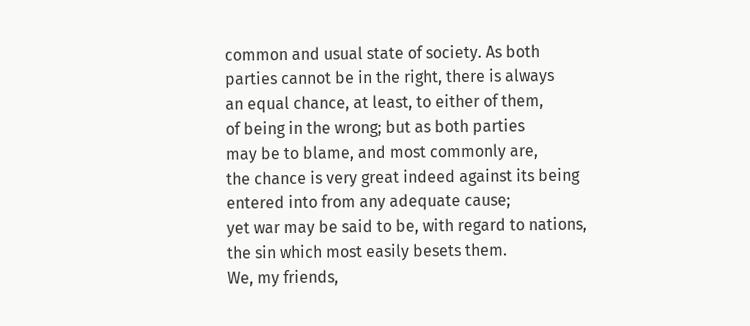common and usual state of society. As both
parties cannot be in the right, there is always
an equal chance, at least, to either of them,
of being in the wrong; but as both parties
may be to blame, and most commonly are,
the chance is very great indeed against its being
entered into from any adequate cause;
yet war may be said to be, with regard to nations,
the sin which most easily besets them.
We, my friends,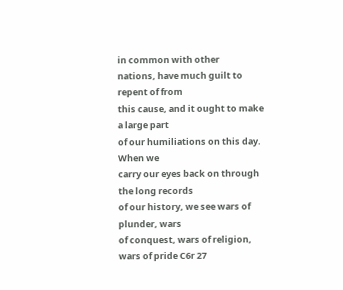in common with other
nations, have much guilt to repent of from
this cause, and it ought to make a large part
of our humiliations on this day. When we
carry our eyes back on through the long records
of our history, we see wars of plunder, wars
of conquest, wars of religion, wars of pride C6r 27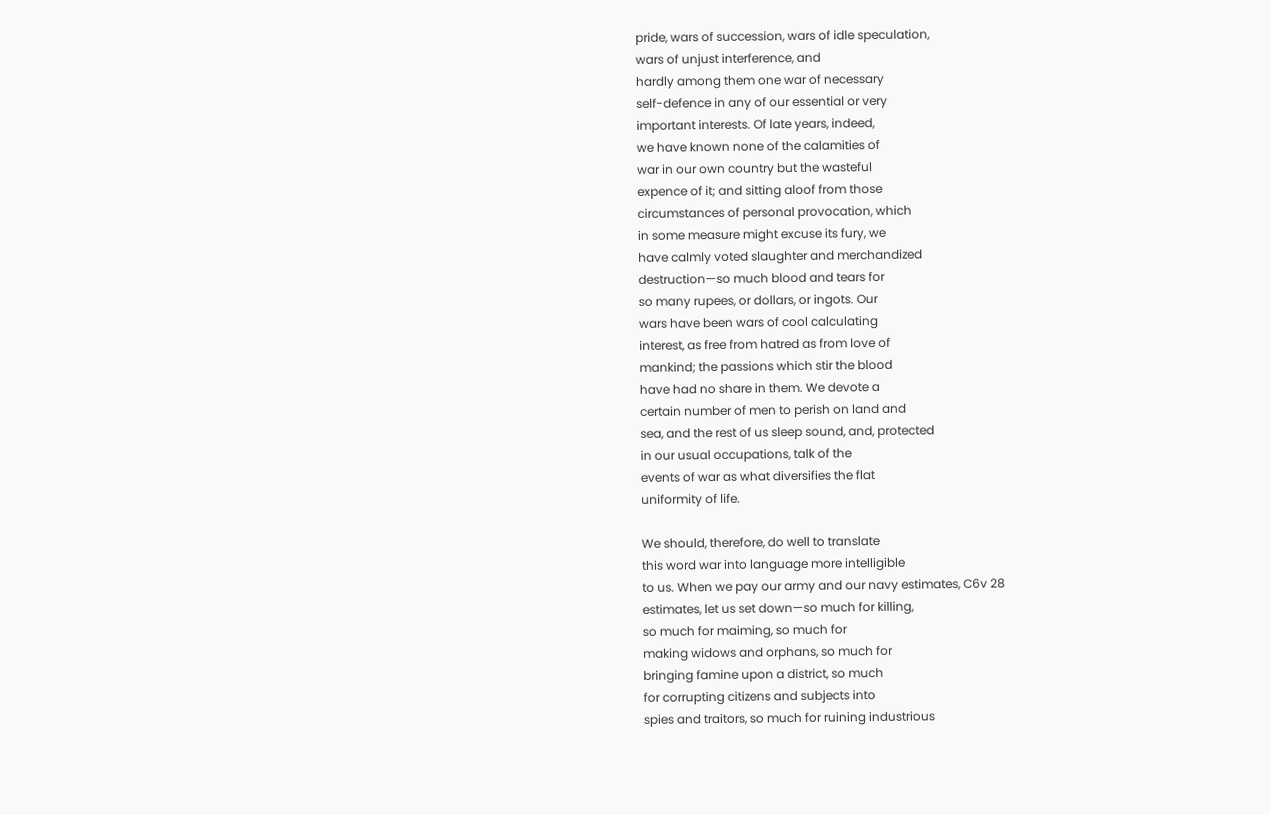pride, wars of succession, wars of idle speculation,
wars of unjust interference, and
hardly among them one war of necessary
self-defence in any of our essential or very
important interests. Of late years, indeed,
we have known none of the calamities of
war in our own country but the wasteful
expence of it; and sitting aloof from those
circumstances of personal provocation, which
in some measure might excuse its fury, we
have calmly voted slaughter and merchandized
destruction—so much blood and tears for
so many rupees, or dollars, or ingots. Our
wars have been wars of cool calculating
interest, as free from hatred as from love of
mankind; the passions which stir the blood
have had no share in them. We devote a
certain number of men to perish on land and
sea, and the rest of us sleep sound, and, protected
in our usual occupations, talk of the
events of war as what diversifies the flat
uniformity of life.

We should, therefore, do well to translate
this word war into language more intelligible
to us. When we pay our army and our navy estimates, C6v 28
estimates, let us set down—so much for killing,
so much for maiming, so much for
making widows and orphans, so much for
bringing famine upon a district, so much
for corrupting citizens and subjects into
spies and traitors, so much for ruining industrious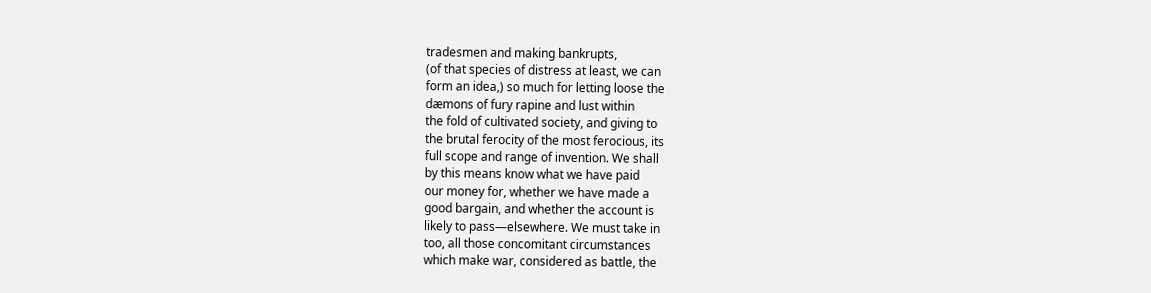tradesmen and making bankrupts,
(of that species of distress at least, we can
form an idea,) so much for letting loose the
dæmons of fury rapine and lust within
the fold of cultivated society, and giving to
the brutal ferocity of the most ferocious, its
full scope and range of invention. We shall
by this means know what we have paid
our money for, whether we have made a
good bargain, and whether the account is
likely to pass—elsewhere. We must take in
too, all those concomitant circumstances
which make war, considered as battle, the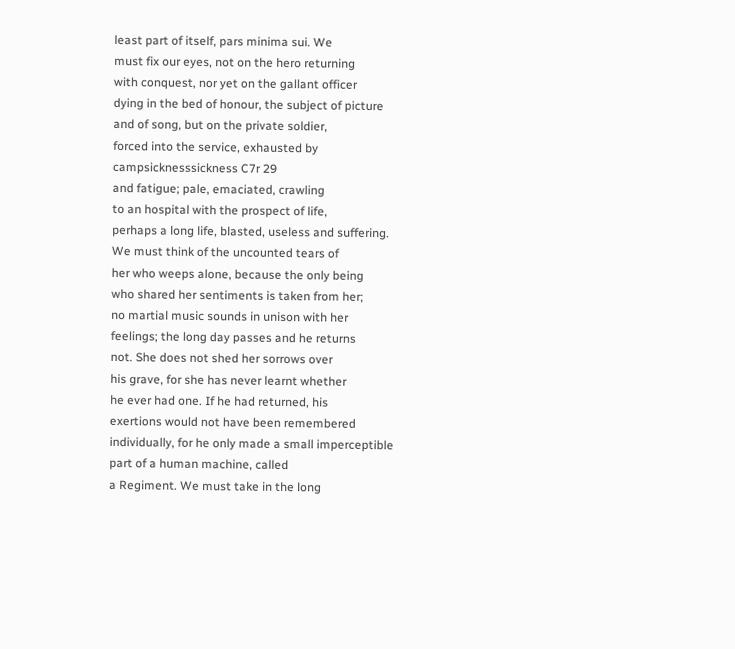least part of itself, pars minima sui. We
must fix our eyes, not on the hero returning
with conquest, nor yet on the gallant officer
dying in the bed of honour, the subject of picture
and of song, but on the private soldier,
forced into the service, exhausted by campsicknesssickness C7r 29
and fatigue; pale, emaciated, crawling
to an hospital with the prospect of life,
perhaps a long life, blasted, useless and suffering.
We must think of the uncounted tears of
her who weeps alone, because the only being
who shared her sentiments is taken from her;
no martial music sounds in unison with her
feelings; the long day passes and he returns
not. She does not shed her sorrows over
his grave, for she has never learnt whether
he ever had one. If he had returned, his
exertions would not have been remembered
individually, for he only made a small imperceptible
part of a human machine, called
a Regiment. We must take in the long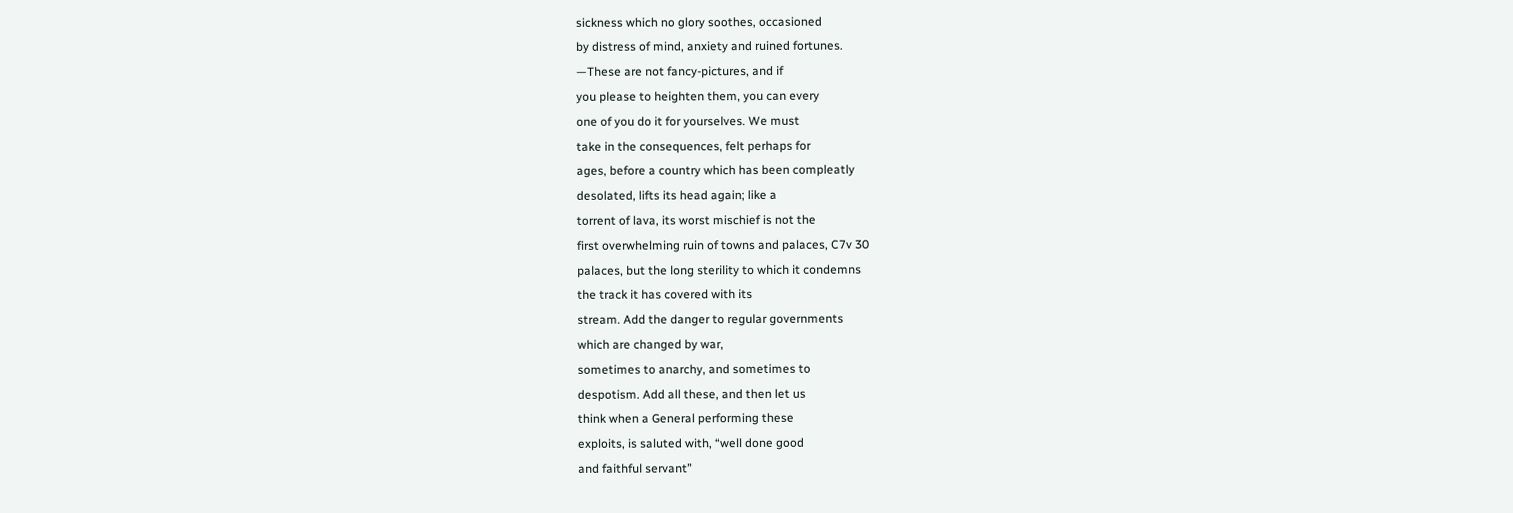sickness which no glory soothes, occasioned
by distress of mind, anxiety and ruined fortunes.
—These are not fancy-pictures, and if
you please to heighten them, you can every
one of you do it for yourselves. We must
take in the consequences, felt perhaps for
ages, before a country which has been compleatly
desolated, lifts its head again; like a
torrent of lava, its worst mischief is not the
first overwhelming ruin of towns and palaces, C7v 30
palaces, but the long sterility to which it condemns
the track it has covered with its
stream. Add the danger to regular governments
which are changed by war,
sometimes to anarchy, and sometimes to
despotism. Add all these, and then let us
think when a General performing these
exploits, is saluted with, “well done good
and faithful servant”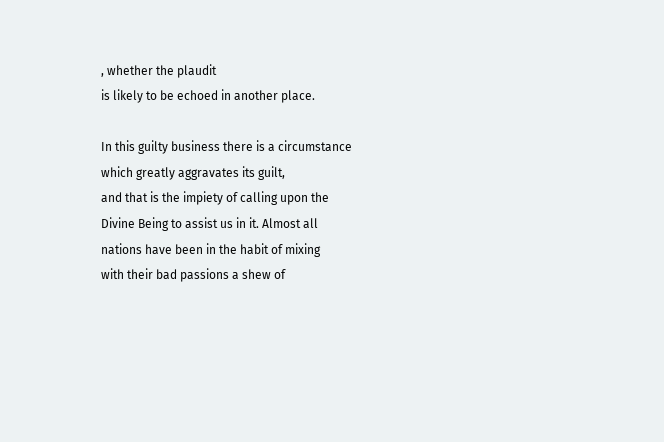, whether the plaudit
is likely to be echoed in another place.

In this guilty business there is a circumstance
which greatly aggravates its guilt,
and that is the impiety of calling upon the
Divine Being to assist us in it. Almost all
nations have been in the habit of mixing
with their bad passions a shew of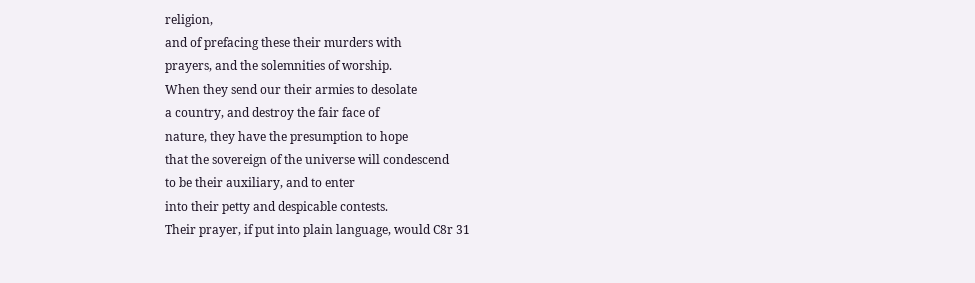religion,
and of prefacing these their murders with
prayers, and the solemnities of worship.
When they send our their armies to desolate
a country, and destroy the fair face of
nature, they have the presumption to hope
that the sovereign of the universe will condescend
to be their auxiliary, and to enter
into their petty and despicable contests.
Their prayer, if put into plain language, would C8r 31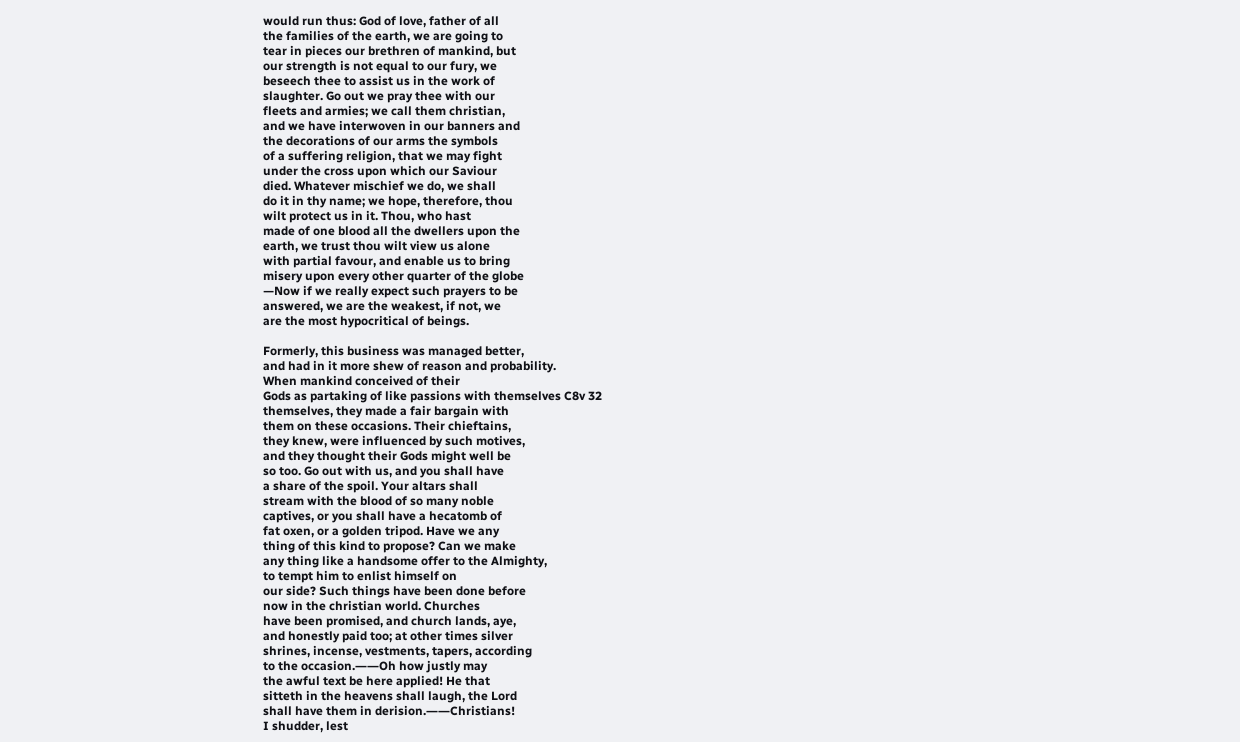would run thus: God of love, father of all
the families of the earth, we are going to
tear in pieces our brethren of mankind, but
our strength is not equal to our fury, we
beseech thee to assist us in the work of
slaughter. Go out we pray thee with our
fleets and armies; we call them christian,
and we have interwoven in our banners and
the decorations of our arms the symbols
of a suffering religion, that we may fight
under the cross upon which our Saviour
died. Whatever mischief we do, we shall
do it in thy name; we hope, therefore, thou
wilt protect us in it. Thou, who hast
made of one blood all the dwellers upon the
earth, we trust thou wilt view us alone
with partial favour, and enable us to bring
misery upon every other quarter of the globe
—Now if we really expect such prayers to be
answered, we are the weakest, if not, we
are the most hypocritical of beings.

Formerly, this business was managed better,
and had in it more shew of reason and probability.
When mankind conceived of their
Gods as partaking of like passions with themselves C8v 32
themselves, they made a fair bargain with
them on these occasions. Their chieftains,
they knew, were influenced by such motives,
and they thought their Gods might well be
so too. Go out with us, and you shall have
a share of the spoil. Your altars shall
stream with the blood of so many noble
captives, or you shall have a hecatomb of
fat oxen, or a golden tripod. Have we any
thing of this kind to propose? Can we make
any thing like a handsome offer to the Almighty,
to tempt him to enlist himself on
our side? Such things have been done before
now in the christian world. Churches
have been promised, and church lands, aye,
and honestly paid too; at other times silver
shrines, incense, vestments, tapers, according
to the occasion.――Oh how justly may
the awful text be here applied! He that
sitteth in the heavens shall laugh, the Lord
shall have them in derision.――Christians!
I shudder, lest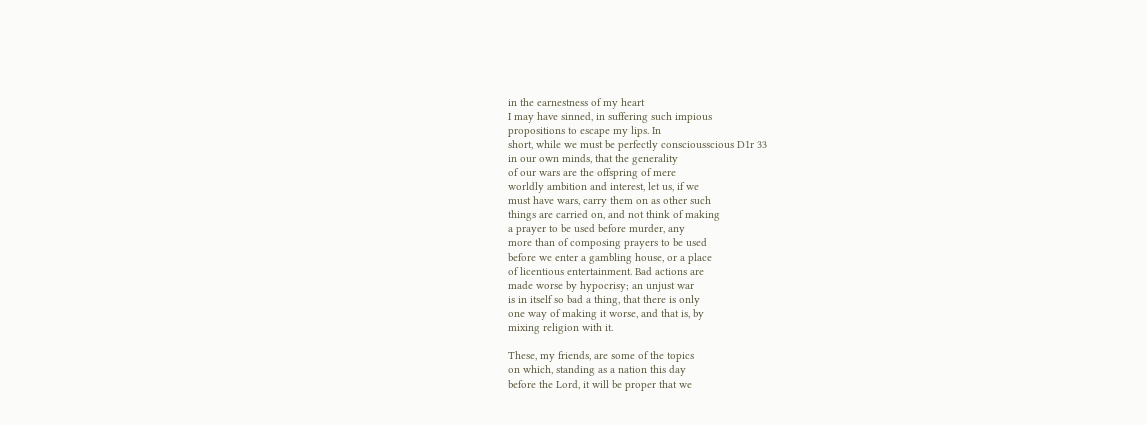in the earnestness of my heart
I may have sinned, in suffering such impious
propositions to escape my lips. In
short, while we must be perfectly consciousscious D1r 33
in our own minds, that the generality
of our wars are the offspring of mere
worldly ambition and interest, let us, if we
must have wars, carry them on as other such
things are carried on, and not think of making
a prayer to be used before murder, any
more than of composing prayers to be used
before we enter a gambling house, or a place
of licentious entertainment. Bad actions are
made worse by hypocrisy; an unjust war
is in itself so bad a thing, that there is only
one way of making it worse, and that is, by
mixing religion with it.

These, my friends, are some of the topics
on which, standing as a nation this day
before the Lord, it will be proper that we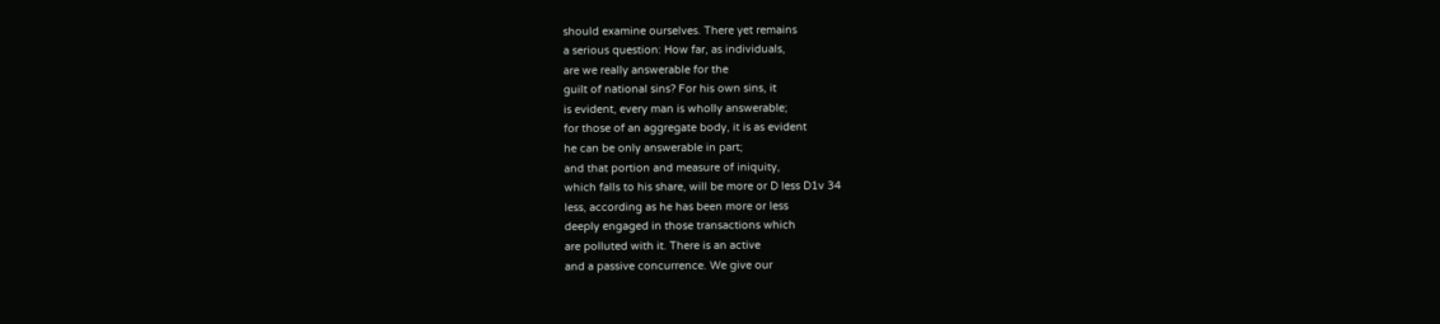should examine ourselves. There yet remains
a serious question: How far, as individuals,
are we really answerable for the
guilt of national sins? For his own sins, it
is evident, every man is wholly answerable;
for those of an aggregate body, it is as evident
he can be only answerable in part;
and that portion and measure of iniquity,
which falls to his share, will be more or D less D1v 34
less, according as he has been more or less
deeply engaged in those transactions which
are polluted with it. There is an active
and a passive concurrence. We give our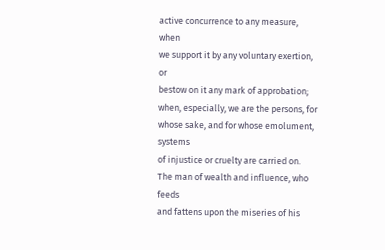active concurrence to any measure, when
we support it by any voluntary exertion, or
bestow on it any mark of approbation;
when, especially, we are the persons, for
whose sake, and for whose emolument, systems
of injustice or cruelty are carried on.
The man of wealth and influence, who feeds
and fattens upon the miseries of his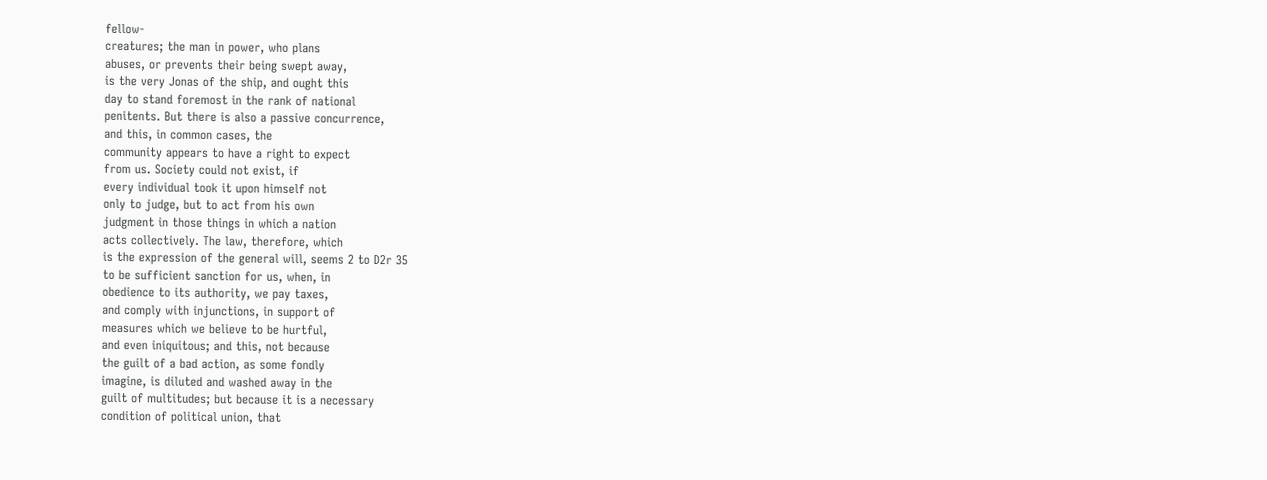fellow-
creatures; the man in power, who plans
abuses, or prevents their being swept away,
is the very Jonas of the ship, and ought this
day to stand foremost in the rank of national
penitents. But there is also a passive concurrence,
and this, in common cases, the
community appears to have a right to expect
from us. Society could not exist, if
every individual took it upon himself not
only to judge, but to act from his own
judgment in those things in which a nation
acts collectively. The law, therefore, which
is the expression of the general will, seems 2 to D2r 35
to be sufficient sanction for us, when, in
obedience to its authority, we pay taxes,
and comply with injunctions, in support of
measures which we believe to be hurtful,
and even iniquitous; and this, not because
the guilt of a bad action, as some fondly
imagine, is diluted and washed away in the
guilt of multitudes; but because it is a necessary
condition of political union, that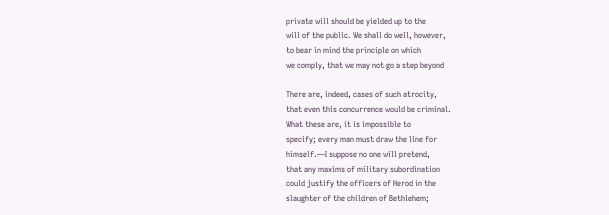private will should be yielded up to the
will of the public. We shall do well, however,
to bear in mind the principle on which
we comply, that we may not go a step beyond

There are, indeed, cases of such atrocity,
that even this concurrence would be criminal.
What these are, it is impossible to
specify; every man must draw the line for
himself.—I suppose no one will pretend,
that any maxims of military subordination
could justify the officers of Herod in the
slaughter of the children of Bethlehem;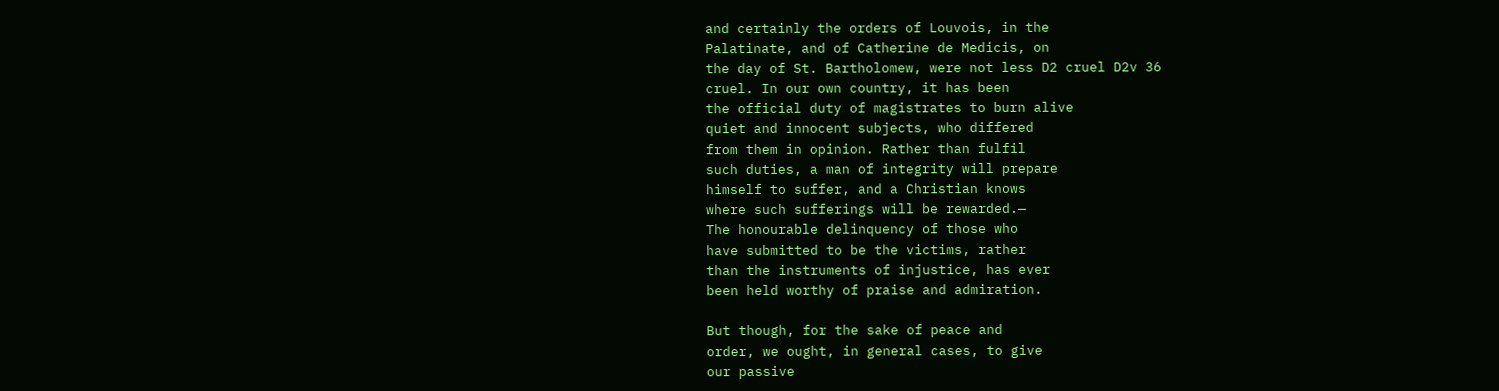and certainly the orders of Louvois, in the
Palatinate, and of Catherine de Medicis, on
the day of St. Bartholomew, were not less D2 cruel D2v 36
cruel. In our own country, it has been
the official duty of magistrates to burn alive
quiet and innocent subjects, who differed
from them in opinion. Rather than fulfil
such duties, a man of integrity will prepare
himself to suffer, and a Christian knows
where such sufferings will be rewarded.—
The honourable delinquency of those who
have submitted to be the victims, rather
than the instruments of injustice, has ever
been held worthy of praise and admiration.

But though, for the sake of peace and
order, we ought, in general cases, to give
our passive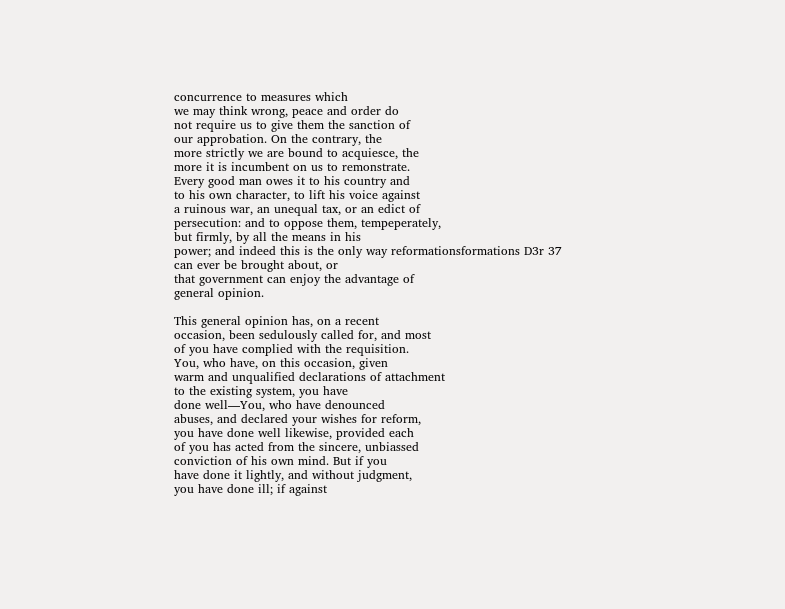concurrence to measures which
we may think wrong, peace and order do
not require us to give them the sanction of
our approbation. On the contrary, the
more strictly we are bound to acquiesce, the
more it is incumbent on us to remonstrate.
Every good man owes it to his country and
to his own character, to lift his voice against
a ruinous war, an unequal tax, or an edict of
persecution: and to oppose them, tempeperately,
but firmly, by all the means in his
power; and indeed this is the only way reformationsformations D3r 37
can ever be brought about, or
that government can enjoy the advantage of
general opinion.

This general opinion has, on a recent
occasion, been sedulously called for, and most
of you have complied with the requisition.
You, who have, on this occasion, given
warm and unqualified declarations of attachment
to the existing system, you have
done well—You, who have denounced
abuses, and declared your wishes for reform,
you have done well likewise, provided each
of you has acted from the sincere, unbiassed
conviction of his own mind. But if you
have done it lightly, and without judgment,
you have done ill; if against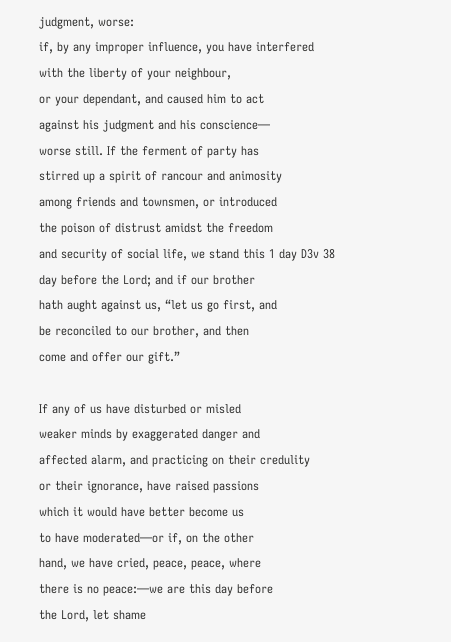judgment, worse:
if, by any improper influence, you have interfered
with the liberty of your neighbour,
or your dependant, and caused him to act
against his judgment and his conscience—
worse still. If the ferment of party has
stirred up a spirit of rancour and animosity
among friends and townsmen, or introduced
the poison of distrust amidst the freedom
and security of social life, we stand this 1 day D3v 38
day before the Lord; and if our brother
hath aught against us, “let us go first, and
be reconciled to our brother, and then
come and offer our gift.”

If any of us have disturbed or misled
weaker minds by exaggerated danger and
affected alarm, and practicing on their credulity
or their ignorance, have raised passions
which it would have better become us
to have moderated—or if, on the other
hand, we have cried, peace, peace, where
there is no peace:—we are this day before
the Lord, let shame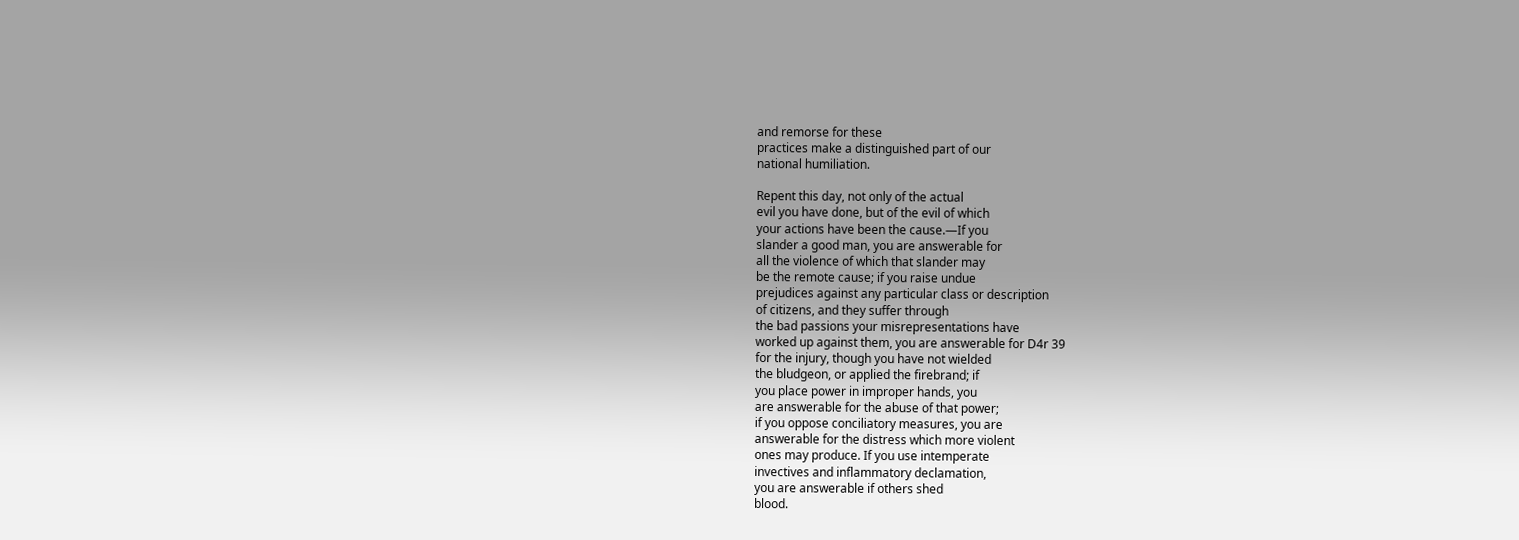and remorse for these
practices make a distinguished part of our
national humiliation.

Repent this day, not only of the actual
evil you have done, but of the evil of which
your actions have been the cause.—If you
slander a good man, you are answerable for
all the violence of which that slander may
be the remote cause; if you raise undue
prejudices against any particular class or description
of citizens, and they suffer through
the bad passions your misrepresentations have
worked up against them, you are answerable for D4r 39
for the injury, though you have not wielded
the bludgeon, or applied the firebrand; if
you place power in improper hands, you
are answerable for the abuse of that power;
if you oppose conciliatory measures, you are
answerable for the distress which more violent
ones may produce. If you use intemperate
invectives and inflammatory declamation,
you are answerable if others shed
blood.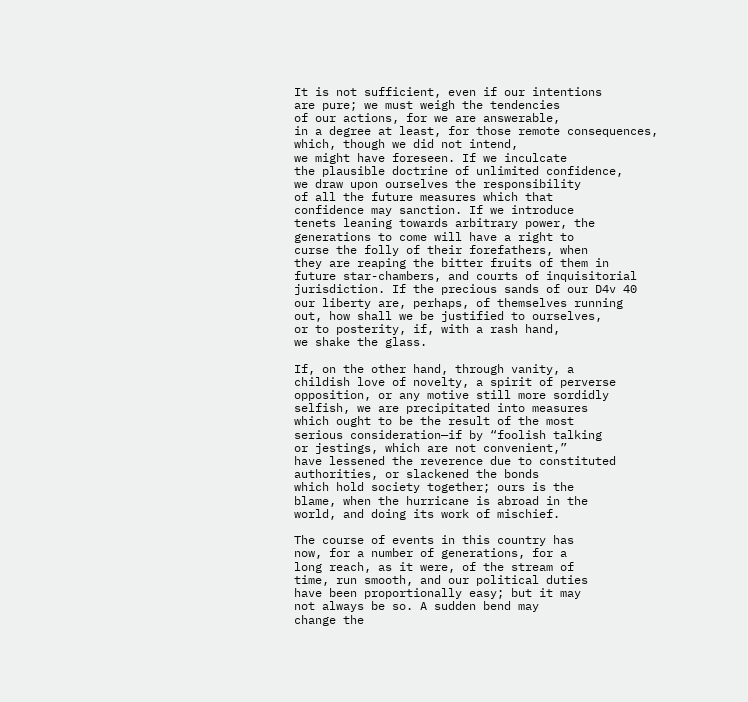It is not sufficient, even if our intentions
are pure; we must weigh the tendencies
of our actions, for we are answerable,
in a degree at least, for those remote consequences,
which, though we did not intend,
we might have foreseen. If we inculcate
the plausible doctrine of unlimited confidence,
we draw upon ourselves the responsibility
of all the future measures which that
confidence may sanction. If we introduce
tenets leaning towards arbitrary power, the
generations to come will have a right to
curse the folly of their forefathers, when
they are reaping the bitter fruits of them in
future star-chambers, and courts of inquisitorial
jurisdiction. If the precious sands of our D4v 40
our liberty are, perhaps, of themselves running
out, how shall we be justified to ourselves,
or to posterity, if, with a rash hand,
we shake the glass.

If, on the other hand, through vanity, a
childish love of novelty, a spirit of perverse
opposition, or any motive still more sordidly
selfish, we are precipitated into measures
which ought to be the result of the most
serious consideration—if by “foolish talking
or jestings, which are not convenient,”
have lessened the reverence due to constituted
authorities, or slackened the bonds
which hold society together; ours is the
blame, when the hurricane is abroad in the
world, and doing its work of mischief.

The course of events in this country has
now, for a number of generations, for a
long reach, as it were, of the stream of
time, run smooth, and our political duties
have been proportionally easy; but it may
not always be so. A sudden bend may
change the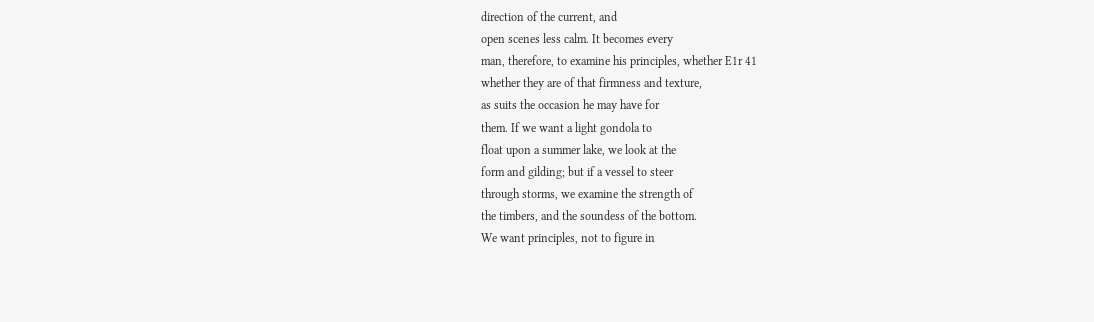direction of the current, and
open scenes less calm. It becomes every
man, therefore, to examine his principles, whether E1r 41
whether they are of that firmness and texture,
as suits the occasion he may have for
them. If we want a light gondola to
float upon a summer lake, we look at the
form and gilding; but if a vessel to steer
through storms, we examine the strength of
the timbers, and the soundess of the bottom.
We want principles, not to figure in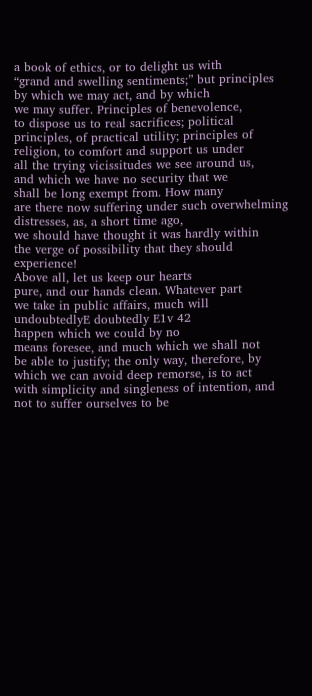a book of ethics, or to delight us with
“grand and swelling sentiments;” but principles
by which we may act, and by which
we may suffer. Principles of benevolence,
to dispose us to real sacrifices; political
principles, of practical utility; principles of
religion, to comfort and support us under
all the trying vicissitudes we see around us,
and which we have no security that we
shall be long exempt from. How many
are there now suffering under such overwhelming
distresses, as, a short time ago,
we should have thought it was hardly within
the verge of possibility that they should experience!
Above all, let us keep our hearts
pure, and our hands clean. Whatever part
we take in public affairs, much will undoubtedlyE doubtedly E1v 42
happen which we could by no
means foresee, and much which we shall not
be able to justify; the only way, therefore, by
which we can avoid deep remorse, is to act
with simplicity and singleness of intention, and
not to suffer ourselves to be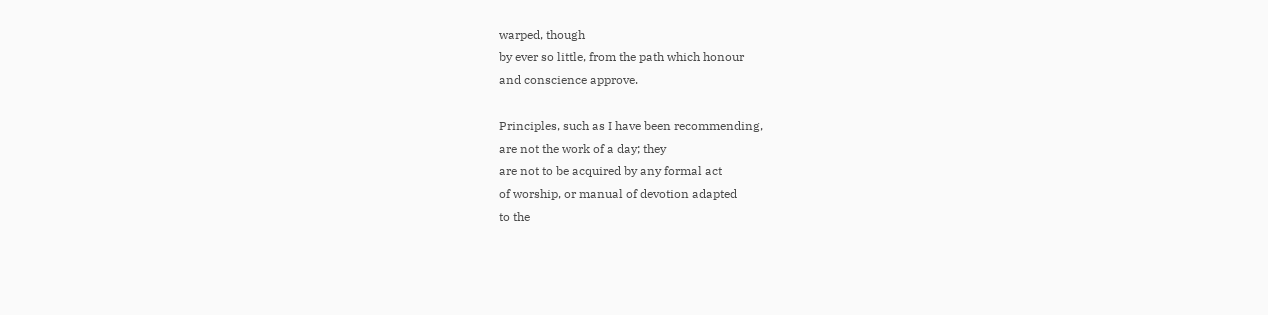warped, though
by ever so little, from the path which honour
and conscience approve.

Principles, such as I have been recommending,
are not the work of a day; they
are not to be acquired by any formal act
of worship, or manual of devotion adapted
to the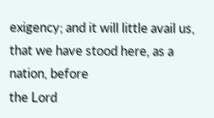exigency; and it will little avail us,
that we have stood here, as a nation, before
the Lord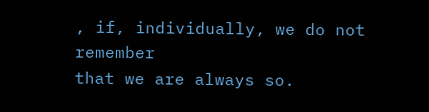, if, individually, we do not remember
that we are always so.